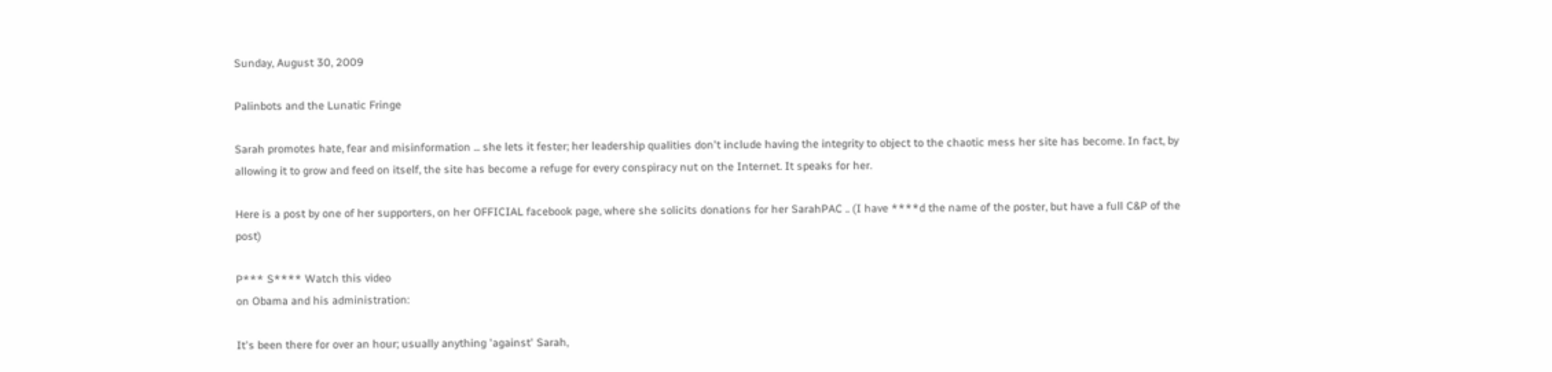Sunday, August 30, 2009

Palinbots and the Lunatic Fringe

Sarah promotes hate, fear and misinformation ... she lets it fester; her leadership qualities don't include having the integrity to object to the chaotic mess her site has become. In fact, by allowing it to grow and feed on itself, the site has become a refuge for every conspiracy nut on the Internet. It speaks for her.

Here is a post by one of her supporters, on her OFFICIAL facebook page, where she solicits donations for her SarahPAC .. (I have ****d the name of the poster, but have a full C&P of the post)

P*** S**** Watch this video
on Obama and his administration:

It's been there for over an hour; usually anything 'against' Sarah,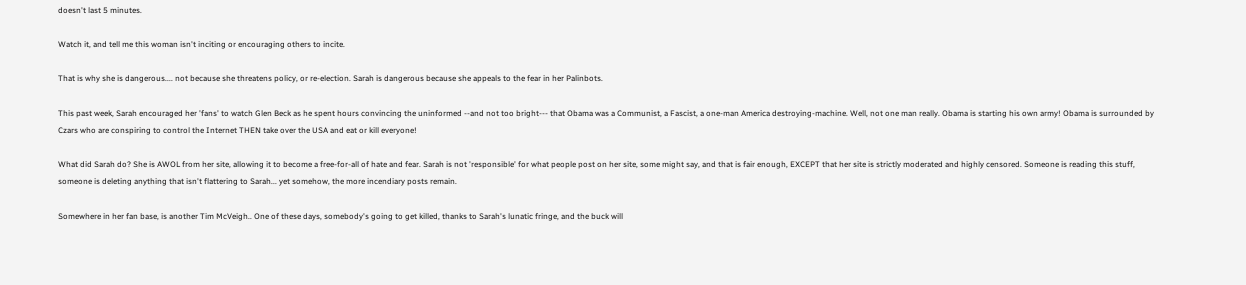doesn't last 5 minutes.

Watch it, and tell me this woman isn't inciting or encouraging others to incite.

That is why she is dangerous.... not because she threatens policy, or re-election. Sarah is dangerous because she appeals to the fear in her Palinbots.

This past week, Sarah encouraged her 'fans' to watch Glen Beck as he spent hours convincing the uninformed --and not too bright--- that Obama was a Communist, a Fascist, a one-man America destroying-machine. Well, not one man really. Obama is starting his own army! Obama is surrounded by Czars who are conspiring to control the Internet THEN take over the USA and eat or kill everyone!

What did Sarah do? She is AWOL from her site, allowing it to become a free-for-all of hate and fear. Sarah is not 'responsible' for what people post on her site, some might say, and that is fair enough, EXCEPT that her site is strictly moderated and highly censored. Someone is reading this stuff, someone is deleting anything that isn't flattering to Sarah... yet somehow, the more incendiary posts remain.

Somewhere in her fan base, is another Tim McVeigh.. One of these days, somebody's going to get killed, thanks to Sarah's lunatic fringe, and the buck will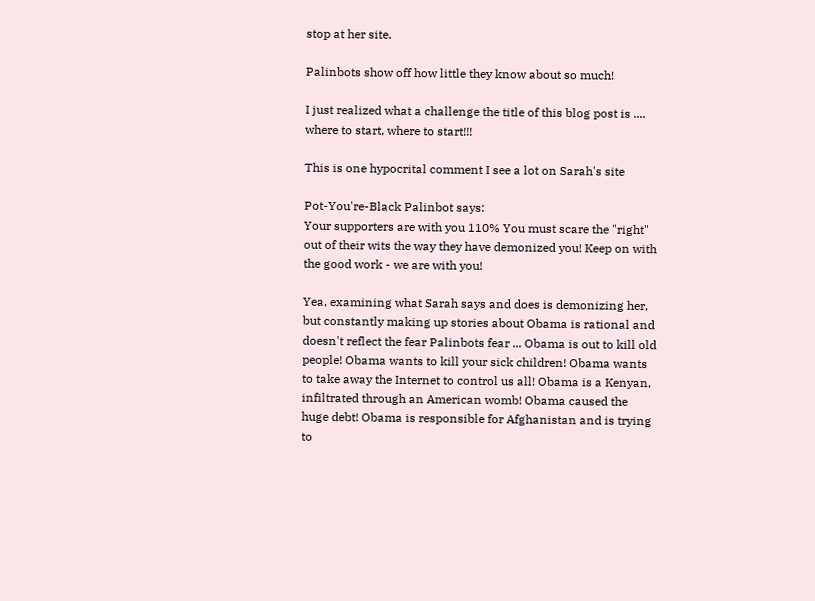stop at her site.

Palinbots show off how little they know about so much!

I just realized what a challenge the title of this blog post is .... where to start, where to start!!!

This is one hypocrital comment I see a lot on Sarah's site

Pot-You're-Black Palinbot says:
Your supporters are with you 110% You must scare the "right" out of their wits the way they have demonized you! Keep on with the good work - we are with you!

Yea, examining what Sarah says and does is demonizing her, but constantly making up stories about Obama is rational and doesn't reflect the fear Palinbots fear ... Obama is out to kill old people! Obama wants to kill your sick children! Obama wants to take away the Internet to control us all! Obama is a Kenyan, infiltrated through an American womb! Obama caused the huge debt! Obama is responsible for Afghanistan and is trying to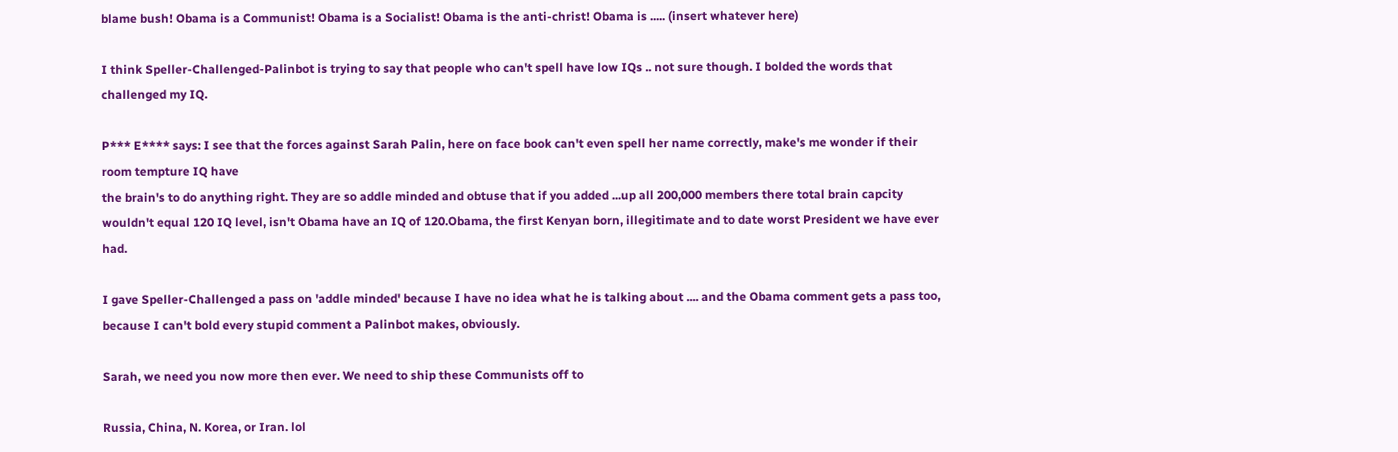blame bush! Obama is a Communist! Obama is a Socialist! Obama is the anti-christ! Obama is ..... (insert whatever here)

I think Speller-Challenged-Palinbot is trying to say that people who can't spell have low IQs .. not sure though. I bolded the words that challenged my IQ.

P*** E**** says: I see that the forces against Sarah Palin, here on face book can't even spell her name correctly, make's me wonder if their room tempture IQ have
the brain's to do anything right. They are so addle minded and obtuse that if you added ...up all 200,000 members there total brain capcity wouldn't equal 120 IQ level, isn't Obama have an IQ of 120.Obama, the first Kenyan born, illegitimate and to date worst President we have ever had.

I gave Speller-Challenged a pass on 'addle minded' because I have no idea what he is talking about .... and the Obama comment gets a pass too, because I can't bold every stupid comment a Palinbot makes, obviously.

Sarah, we need you now more then ever. We need to ship these Communists off to

Russia, China, N. Korea, or Iran. lol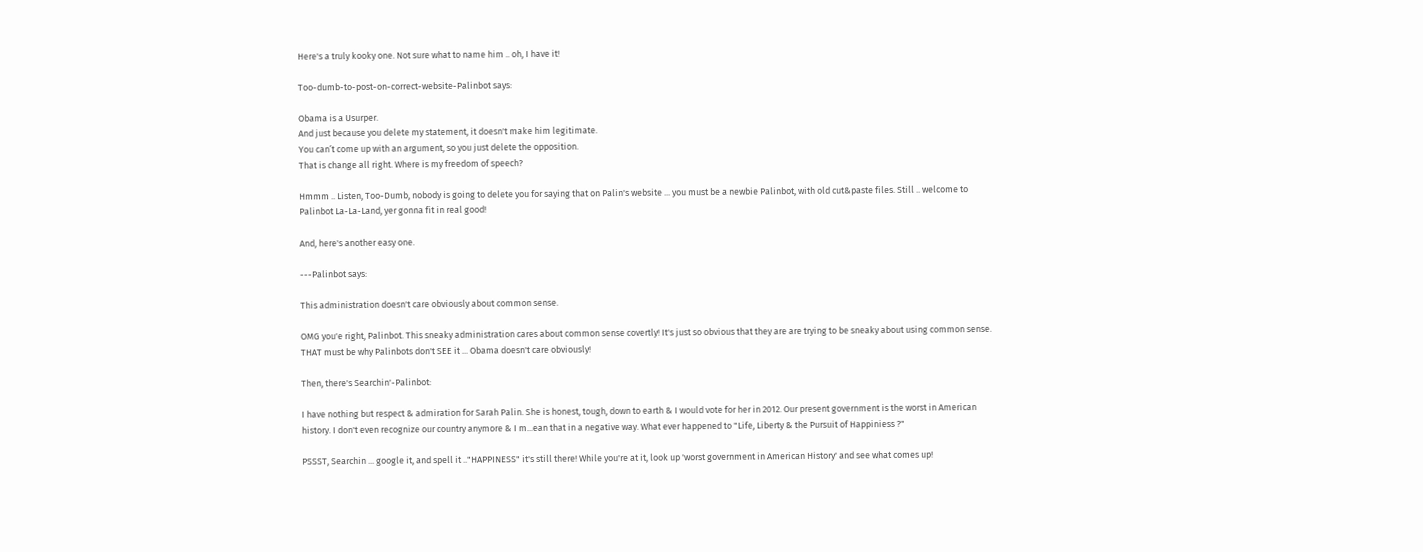Here's a truly kooky one. Not sure what to name him .. oh, I have it!

Too-dumb-to-post-on-correct-website-Palinbot says:

Obama is a Usurper.
And just because you delete my statement, it doesn't make him legitimate.
You can’t come up with an argument, so you just delete the opposition.
That is change all right. Where is my freedom of speech?

Hmmm .. Listen, Too-Dumb, nobody is going to delete you for saying that on Palin's website ... you must be a newbie Palinbot, with old cut&paste files. Still .. welcome to Palinbot La-La-Land, yer gonna fit in real good!

And, here's another easy one.

---Palinbot says:

This administration doesn't care obviously about common sense.

OMG you'e right, Palinbot. This sneaky administration cares about common sense covertly! It's just so obvious that they are are trying to be sneaky about using common sense. THAT must be why Palinbots don't SEE it ... Obama doesn't care obviously!

Then, there's Searchin'-Palinbot:

I have nothing but respect & admiration for Sarah Palin. She is honest, tough, down to earth & I would vote for her in 2012. Our present government is the worst in American history. I don't even recognize our country anymore & I m...ean that in a negative way. What ever happened to "Life, Liberty & the Pursuit of Happiniess ?"

PSSST, Searchin ... google it, and spell it .."HAPPINESS" it's still there! While you're at it, look up 'worst government in American History' and see what comes up!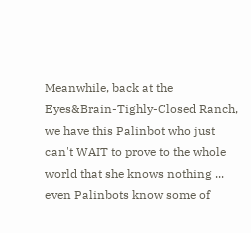Meanwhile, back at the Eyes&Brain-Tighly-Closed Ranch, we have this Palinbot who just can't WAIT to prove to the whole world that she knows nothing ... even Palinbots know some of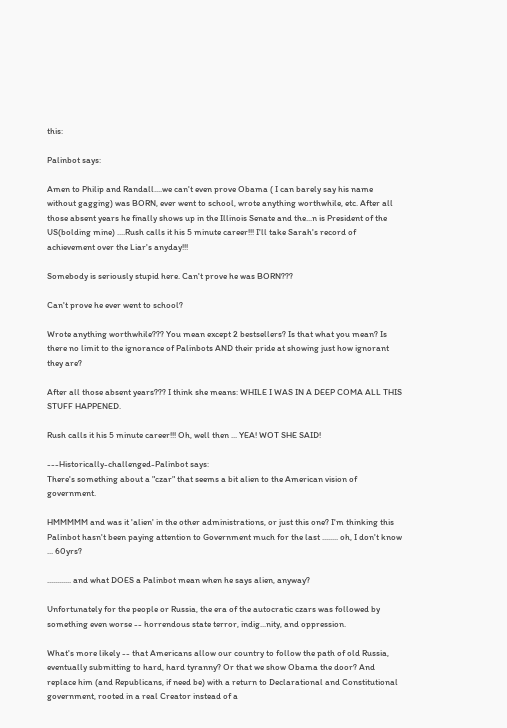this:

Palinbot says:

Amen to Philip and Randall....we can't even prove Obama ( I can barely say his name without gagging) was BORN, ever went to school, wrote anything worthwhile, etc. After all those absent years he finally shows up in the Illinois Senate and the...n is President of the US(bolding mine) ....Rush calls it his 5 minute career!!! I'll take Sarah's record of achievement over the Liar's anyday!!!

Somebody is seriously stupid here. Can't prove he was BORN???

Can't prove he ever went to school?

Wrote anything worthwhile??? You mean except 2 bestsellers? Is that what you mean? Is there no limit to the ignorance of Palinbots AND their pride at showing just how ignorant they are?

After all those absent years??? I think she means: WHILE I WAS IN A DEEP COMA ALL THIS STUFF HAPPENED.

Rush calls it his 5 minute career!!! Oh, well then ... YEA! WOT SHE SAID!

---Historically-challenged-Palinbot says:
There's something about a "czar" that seems a bit alien to the American vision of government.

HMMMMM and was it 'alien' in the other administrations, or just this one? I'm thinking this Palinbot hasn't been paying attention to Government much for the last ........ oh, I don't know ... 60yrs?

............ and what DOES a Palinbot mean when he says alien, anyway?

Unfortunately for the people or Russia, the era of the autocratic czars was followed by something even worse -- horrendous state terror, indig...nity, and oppression.

What's more likely -- that Americans allow our country to follow the path of old Russia, eventually submitting to hard, hard tyranny? Or that we show Obama the door? And replace him (and Republicans, if need be) with a return to Declarational and Constitutional government, rooted in a real Creator instead of a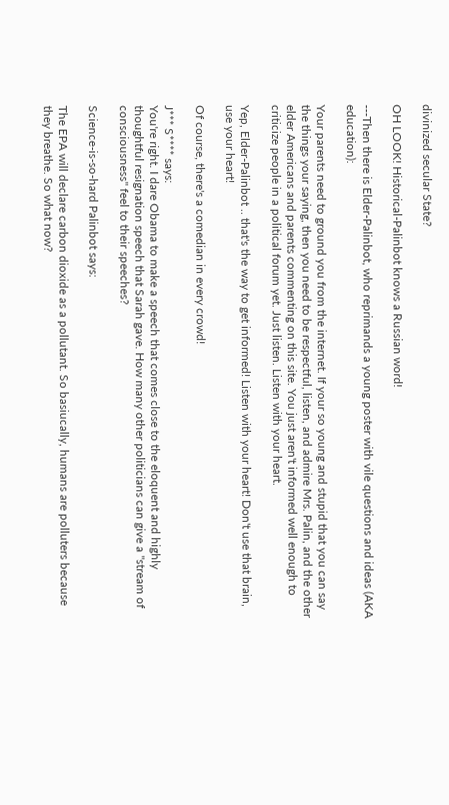divinized secular State?

OH LOOK! Historical-Palinbot knows a Russian word!

---Then there is Elder-Palinbot, who reprimands a young poster with vile questions and ideas (AKA education):

Your parents need to ground you from the internet. If your so young and stupid that you can say the things your saying, then you need to be respectful, listen, and admire Mrs. Palin, and the other elder Americans and parents commenting on this site. You just aren't informed well enough to criticize people in a political forum yet. Just listen. Listen with your heart.

Yep, Elder-Palinbot .. that's the way to get informed! Listen with your heart! Don't use that brain, use your heart!

Of course, there's a comedian in every crowd!

J*** S**** says:
You're right. I dare Obama to make a speech that comes close to the eloquent and highly thoughtful resignation speech that Sarah gave. How many other politicians can give a "stream of consciousness" feel to their speeches?

Science-is-so-hard Palinbot says:

The EPA will declare carbon dioxide as a pollutant. So basiucally, humans are polluters because they breathe. So what now?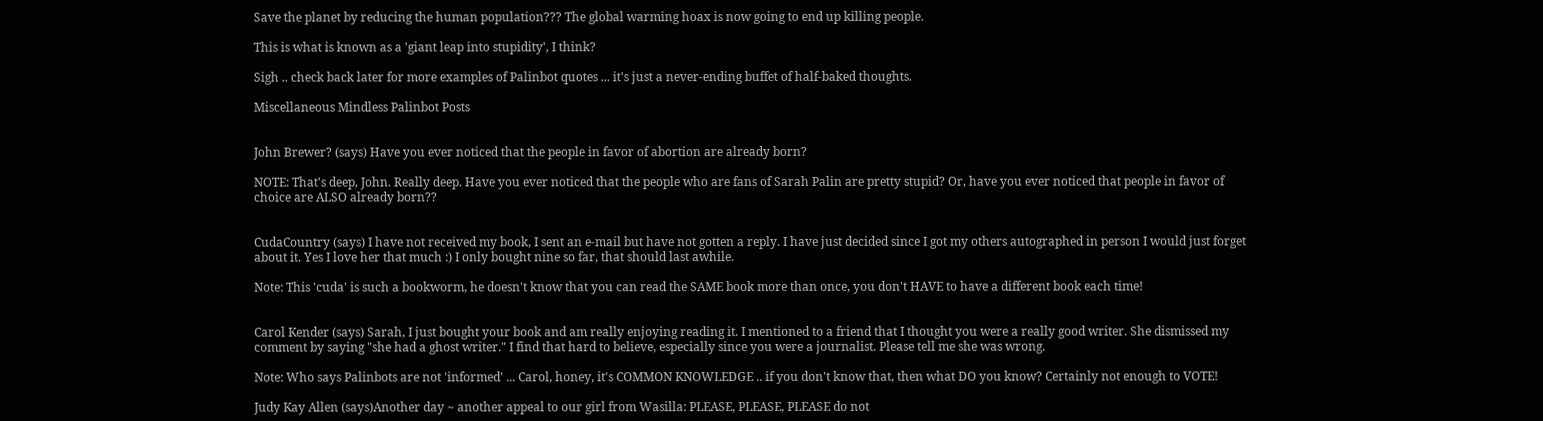Save the planet by reducing the human population??? The global warming hoax is now going to end up killing people.

This is what is known as a 'giant leap into stupidity', I think?

Sigh .. check back later for more examples of Palinbot quotes ... it's just a never-ending buffet of half-baked thoughts.

Miscellaneous Mindless Palinbot Posts


John Brewer? (says) Have you ever noticed that the people in favor of abortion are already born?

NOTE: That's deep, John. Really deep. Have you ever noticed that the people who are fans of Sarah Palin are pretty stupid? Or, have you ever noticed that people in favor of choice are ALSO already born??


CudaCountry (says) I have not received my book, I sent an e-mail but have not gotten a reply. I have just decided since I got my others autographed in person I would just forget about it. Yes I love her that much :) I only bought nine so far, that should last awhile.

Note: This 'cuda' is such a bookworm, he doesn't know that you can read the SAME book more than once, you don't HAVE to have a different book each time!


Carol Kender (says) Sarah, I just bought your book and am really enjoying reading it. I mentioned to a friend that I thought you were a really good writer. She dismissed my comment by saying "she had a ghost writer." I find that hard to believe, especially since you were a journalist. Please tell me she was wrong.

Note: Who says Palinbots are not 'informed' ... Carol, honey, it's COMMON KNOWLEDGE .. if you don't know that, then what DO you know? Certainly not enough to VOTE!

Judy Kay Allen (says)Another day ~ another appeal to our girl from Wasilla: PLEASE, PLEASE, PLEASE do not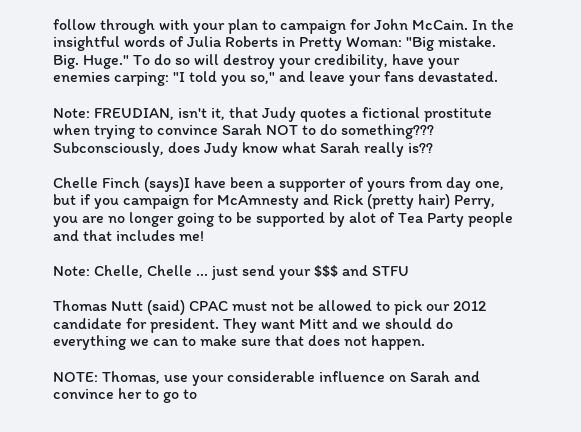follow through with your plan to campaign for John McCain. In the insightful words of Julia Roberts in Pretty Woman: "Big mistake. Big. Huge." To do so will destroy your credibility, have your enemies carping: "I told you so," and leave your fans devastated.

Note: FREUDIAN, isn't it, that Judy quotes a fictional prostitute when trying to convince Sarah NOT to do something??? Subconsciously, does Judy know what Sarah really is??

Chelle Finch (says)I have been a supporter of yours from day one, but if you campaign for McAmnesty and Rick (pretty hair) Perry, you are no longer going to be supported by alot of Tea Party people and that includes me!

Note: Chelle, Chelle ... just send your $$$ and STFU

Thomas Nutt (said) CPAC must not be allowed to pick our 2012 candidate for president. They want Mitt and we should do everything we can to make sure that does not happen.

NOTE: Thomas, use your considerable influence on Sarah and convince her to go to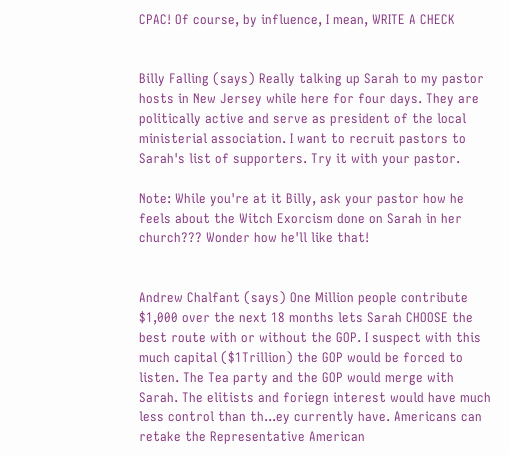CPAC! Of course, by influence, I mean, WRITE A CHECK


Billy Falling (says) Really talking up Sarah to my pastor hosts in New Jersey while here for four days. They are politically active and serve as president of the local ministerial association. I want to recruit pastors to Sarah's list of supporters. Try it with your pastor.

Note: While you're at it Billy, ask your pastor how he feels about the Witch Exorcism done on Sarah in her church??? Wonder how he'll like that!


Andrew Chalfant (says) One Million people contribute $1,000 over the next 18 months lets Sarah CHOOSE the best route with or without the GOP. I suspect with this much capital ($1Trillion) the GOP would be forced to listen. The Tea party and the GOP would merge with Sarah. The elitists and foriegn interest would have much less control than th...ey currently have. Americans can retake the Representative American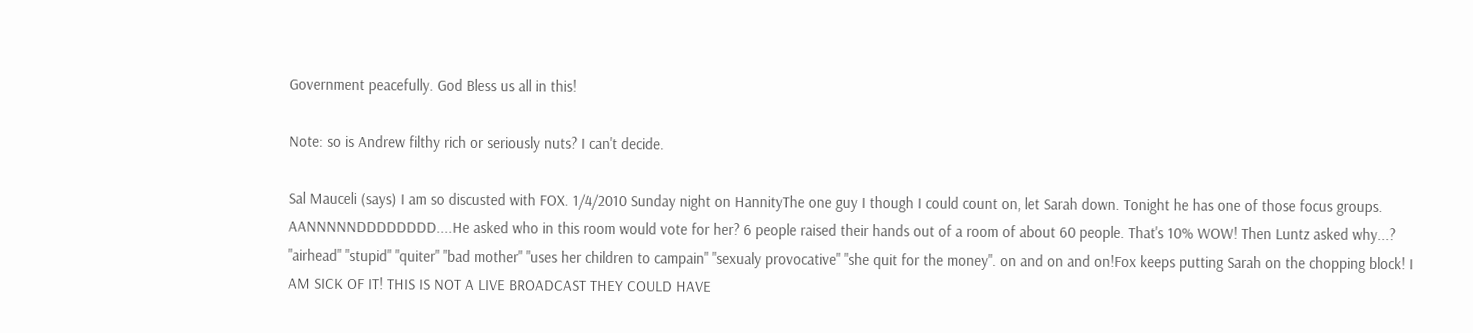Government peacefully. God Bless us all in this!

Note: so is Andrew filthy rich or seriously nuts? I can't decide.

Sal Mauceli (says) I am so discusted with FOX. 1/4/2010 Sunday night on HannityThe one guy I though I could count on, let Sarah down. Tonight he has one of those focus groups. AANNNNNDDDDDDDD....He asked who in this room would vote for her? 6 people raised their hands out of a room of about 60 people. That's 10% WOW! Then Luntz asked why...? "airhead" "stupid" "quiter" "bad mother" "uses her children to campain" "sexualy provocative" "she quit for the money". on and on and on!Fox keeps putting Sarah on the chopping block! I AM SICK OF IT! THIS IS NOT A LIVE BROADCAST THEY COULD HAVE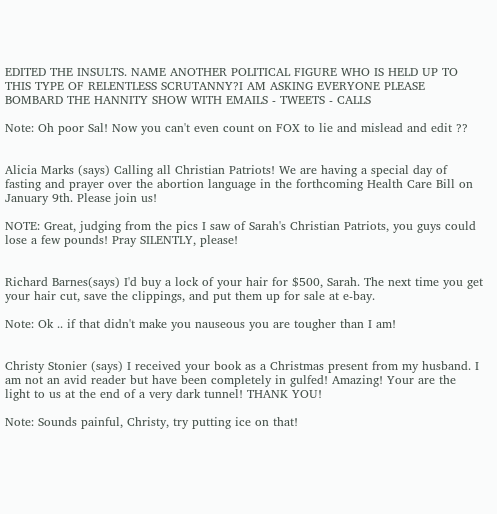EDITED THE INSULTS. NAME ANOTHER POLITICAL FIGURE WHO IS HELD UP TO THIS TYPE OF RELENTLESS SCRUTANNY?I AM ASKING EVERYONE PLEASE BOMBARD THE HANNITY SHOW WITH EMAILS - TWEETS - CALLS

Note: Oh poor Sal! Now you can't even count on FOX to lie and mislead and edit ??


Alicia Marks (says) Calling all Christian Patriots! We are having a special day of fasting and prayer over the abortion language in the forthcoming Health Care Bill on January 9th. Please join us!

NOTE: Great, judging from the pics I saw of Sarah's Christian Patriots, you guys could lose a few pounds! Pray SILENTLY, please!


Richard Barnes(says) I'd buy a lock of your hair for $500, Sarah. The next time you get your hair cut, save the clippings, and put them up for sale at e-bay.

Note: Ok .. if that didn't make you nauseous you are tougher than I am!


Christy Stonier (says) I received your book as a Christmas present from my husband. I am not an avid reader but have been completely in gulfed! Amazing! Your are the light to us at the end of a very dark tunnel! THANK YOU!

Note: Sounds painful, Christy, try putting ice on that!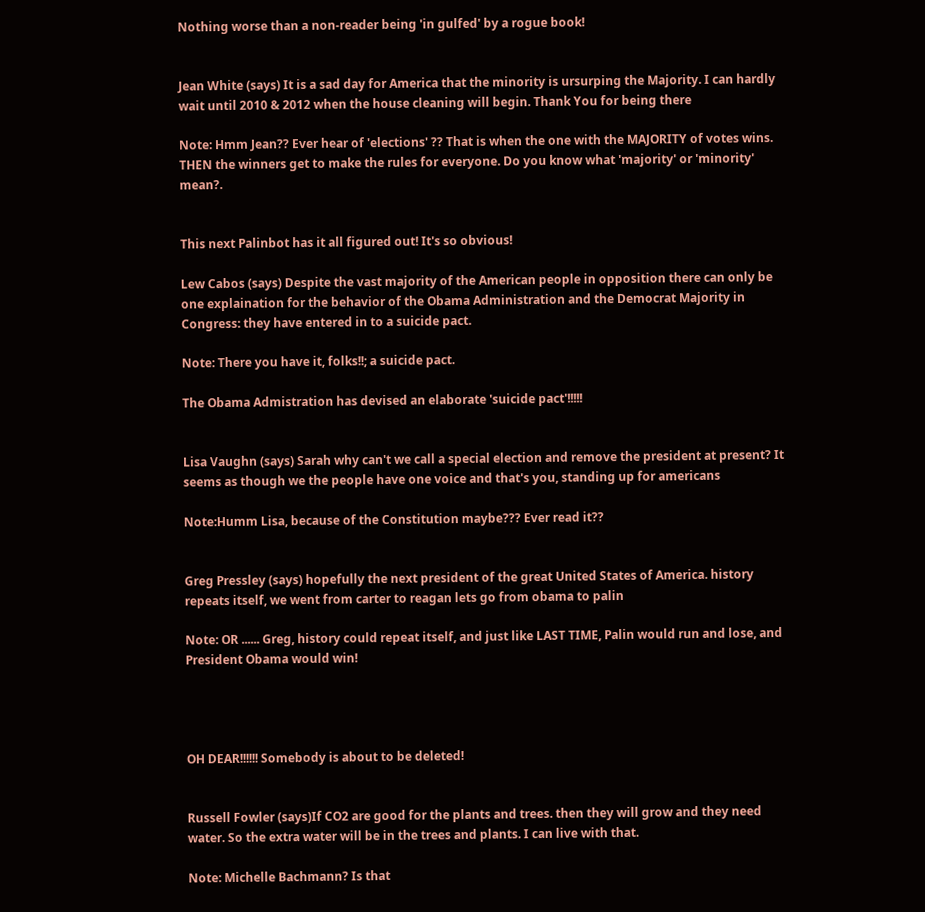Nothing worse than a non-reader being 'in gulfed' by a rogue book!


Jean White (says) It is a sad day for America that the minority is ursurping the Majority. I can hardly wait until 2010 & 2012 when the house cleaning will begin. Thank You for being there

Note: Hmm Jean?? Ever hear of 'elections' ?? That is when the one with the MAJORITY of votes wins. THEN the winners get to make the rules for everyone. Do you know what 'majority' or 'minority' mean?.


This next Palinbot has it all figured out! It's so obvious!

Lew Cabos (says) Despite the vast majority of the American people in opposition there can only be one explaination for the behavior of the Obama Administration and the Democrat Majority in Congress: they have entered in to a suicide pact.

Note: There you have it, folks!!; a suicide pact.

The Obama Admistration has devised an elaborate 'suicide pact'!!!!!


Lisa Vaughn (says) Sarah why can't we call a special election and remove the president at present? It seems as though we the people have one voice and that's you, standing up for americans

Note:Humm Lisa, because of the Constitution maybe??? Ever read it??


Greg Pressley (says) hopefully the next president of the great United States of America. history repeats itself, we went from carter to reagan lets go from obama to palin

Note: OR ...... Greg, history could repeat itself, and just like LAST TIME, Palin would run and lose, and President Obama would win!




OH DEAR!!!!!! Somebody is about to be deleted!


Russell Fowler (says)If CO2 are good for the plants and trees. then they will grow and they need water. So the extra water will be in the trees and plants. I can live with that.

Note: Michelle Bachmann? Is that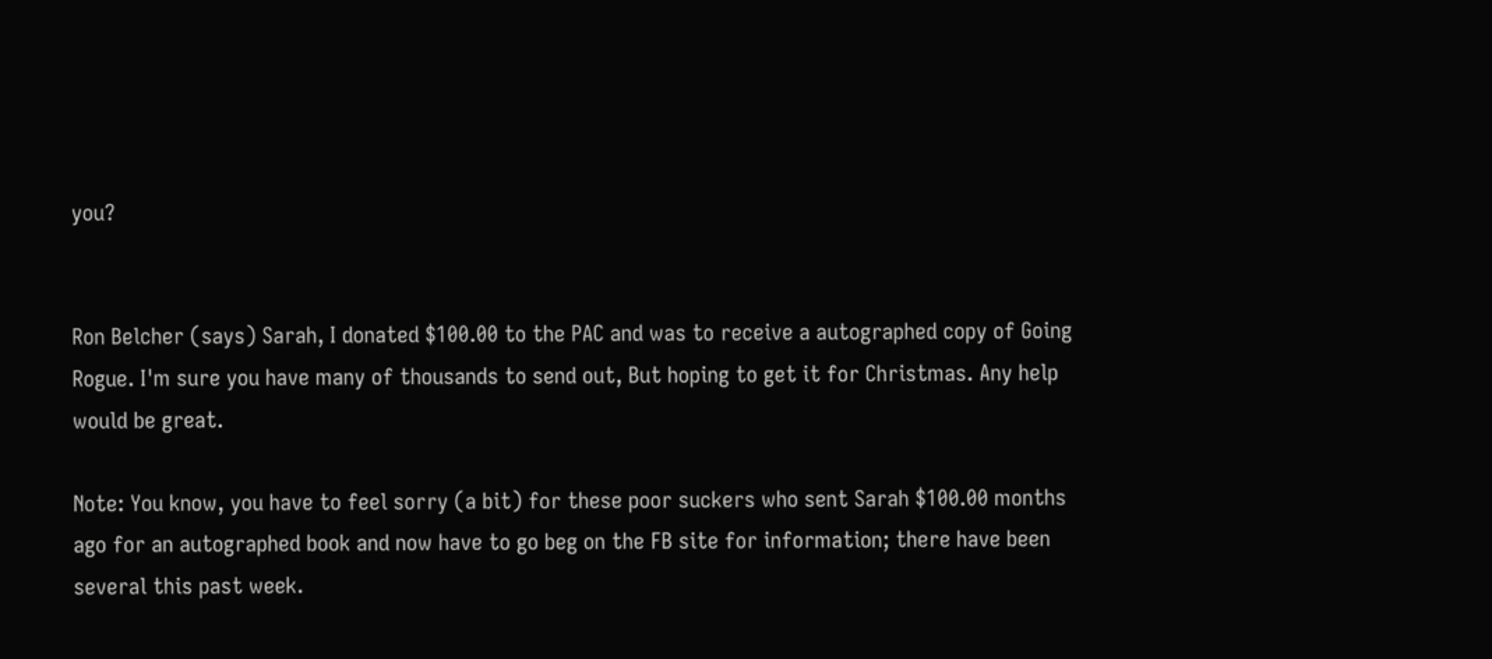you?


Ron Belcher (says) Sarah, I donated $100.00 to the PAC and was to receive a autographed copy of Going Rogue. I'm sure you have many of thousands to send out, But hoping to get it for Christmas. Any help would be great.

Note: You know, you have to feel sorry (a bit) for these poor suckers who sent Sarah $100.00 months ago for an autographed book and now have to go beg on the FB site for information; there have been several this past week.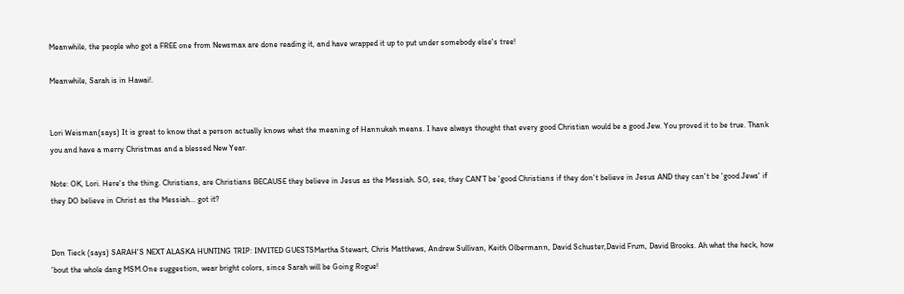Meanwhile, the people who got a FREE one from Newsmax are done reading it, and have wrapped it up to put under somebody else's tree!

Meanwhile, Sarah is in Hawai!.


Lori Weisman(says) It is great to know that a person actually knows what the meaning of Hannukah means. I have always thought that every good Christian would be a good Jew. You proved it to be true. Thank you and have a merry Christmas and a blessed New Year.

Note: OK, Lori. Here's the thing. Christians, are Christians BECAUSE they believe in Jesus as the Messiah. SO, see, they CAN'T be 'good Christians if they don't believe in Jesus AND they can't be 'good Jews' if they DO believe in Christ as the Messiah... got it?


Don Tieck (says) SARAH'S NEXT ALASKA HUNTING TRIP: INVITED GUESTSMartha Stewart, Chris Matthews, Andrew Sullivan, Keith Olbermann, David Schuster,David Frum, David Brooks. Ah what the heck, how 'bout the whole dang MSM.One suggestion, wear bright colors, since Sarah will be Going Rogue!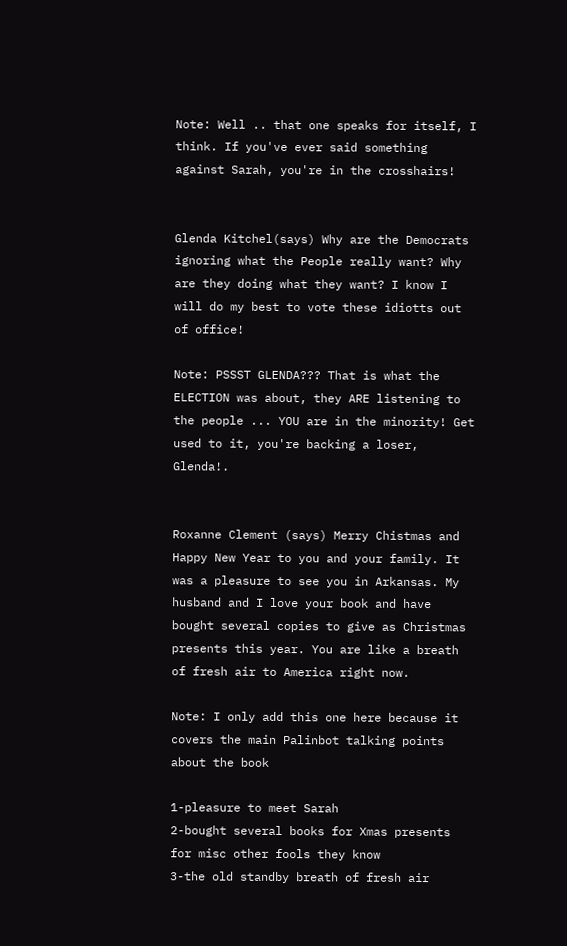Note: Well .. that one speaks for itself, I think. If you've ever said something against Sarah, you're in the crosshairs!


Glenda Kitchel(says) Why are the Democrats ignoring what the People really want? Why are they doing what they want? I know I will do my best to vote these idiotts out of office!

Note: PSSST GLENDA??? That is what the ELECTION was about, they ARE listening to the people ... YOU are in the minority! Get used to it, you're backing a loser, Glenda!.


Roxanne Clement (says) Merry Chistmas and Happy New Year to you and your family. It was a pleasure to see you in Arkansas. My husband and I love your book and have bought several copies to give as Christmas presents this year. You are like a breath of fresh air to America right now.

Note: I only add this one here because it covers the main Palinbot talking points about the book

1-pleasure to meet Sarah
2-bought several books for Xmas presents for misc other fools they know
3-the old standby breath of fresh air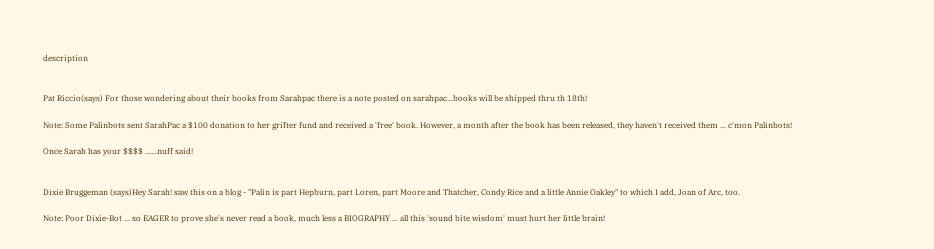description


Pat Riccio(says) For those wondering about their books from Sarahpac there is a note posted on sarahpac...books will be shipped thru th 18th!

Note: Some Palinbots sent SarahPac a $100 donation to her grifter fund and received a 'free' book. However, a month after the book has been released, they haven't received them ... c'mon Palinbots!

Once Sarah has your $$$$ ......nuff said!


Dixie Bruggeman (says)Hey Sarah! saw this on a blog - "Palin is part Hepburn, part Loren, part Moore and Thatcher, Condy Rice and a little Annie Oakley" to which I add, Joan of Arc, too.

Note: Poor Dixie-Bot ... so EAGER to prove she's never read a book, much less a BIOGRAPHY ... all this 'sound bite wisdom' must hurt her little brain!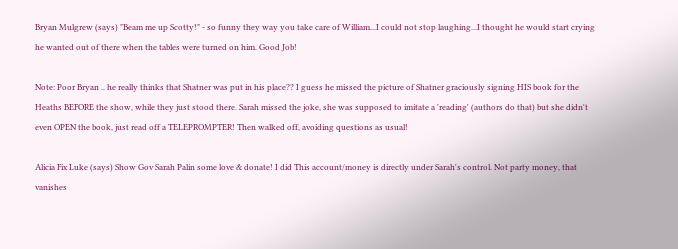Bryan Mulgrew (says) "Beam me up Scotty!" - so funny they way you take care of William...I could not stop laughing...I thought he would start crying he wanted out of there when the tables were turned on him. Good Job!

Note: Poor Bryan .. he really thinks that Shatner was put in his place?? I guess he missed the picture of Shatner graciously signing HIS book for the Heaths BEFORE the show, while they just stood there. Sarah missed the joke, she was supposed to imitate a 'reading' (authors do that) but she didn't even OPEN the book, just read off a TELEPROMPTER! Then walked off, avoiding questions as usual!

Alicia Fix Luke (says) Show Gov Sarah Palin some love & donate! I did This account/money is directly under Sarah's control. Not party money, that vanishes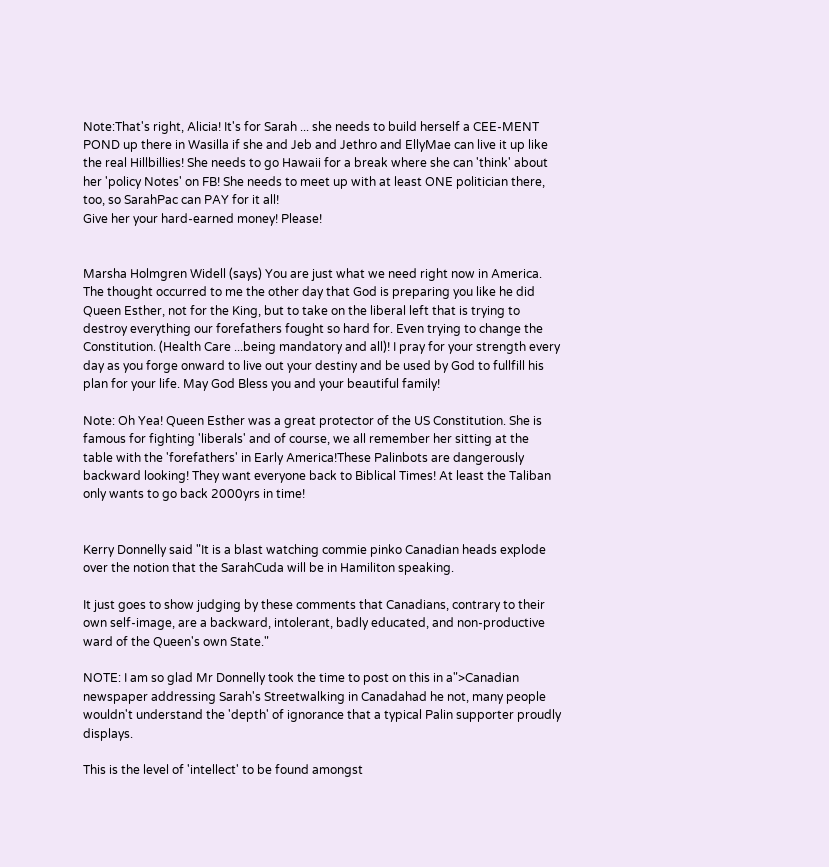Note:That's right, Alicia! It's for Sarah ... she needs to build herself a CEE-MENT POND up there in Wasilla if she and Jeb and Jethro and EllyMae can live it up like the real Hillbillies! She needs to go Hawaii for a break where she can 'think' about her 'policy Notes' on FB! She needs to meet up with at least ONE politician there, too, so SarahPac can PAY for it all!
Give her your hard-earned money! Please!


Marsha Holmgren Widell (says) You are just what we need right now in America. The thought occurred to me the other day that God is preparing you like he did Queen Esther, not for the King, but to take on the liberal left that is trying to destroy everything our forefathers fought so hard for. Even trying to change the Constitution. (Health Care ...being mandatory and all)! I pray for your strength every day as you forge onward to live out your destiny and be used by God to fullfill his plan for your life. May God Bless you and your beautiful family!

Note: Oh Yea! Queen Esther was a great protector of the US Constitution. She is famous for fighting 'liberals' and of course, we all remember her sitting at the table with the 'forefathers' in Early America!These Palinbots are dangerously backward looking! They want everyone back to Biblical Times! At least the Taliban only wants to go back 2000yrs in time!


Kerry Donnelly said "It is a blast watching commie pinko Canadian heads explode over the notion that the SarahCuda will be in Hamiliton speaking.

It just goes to show judging by these comments that Canadians, contrary to their own self-image, are a backward, intolerant, badly educated, and non-productive ward of the Queen's own State."

NOTE: I am so glad Mr Donnelly took the time to post on this in a">Canadian newspaper addressing Sarah's Streetwalking in Canadahad he not, many people wouldn't understand the 'depth' of ignorance that a typical Palin supporter proudly displays.

This is the level of 'intellect' to be found amongst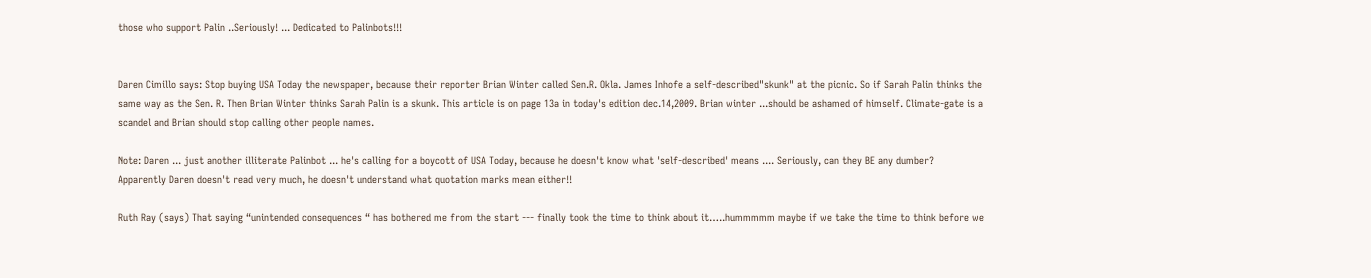those who support Palin ..Seriously! ... Dedicated to Palinbots!!!


Daren Cimillo says: Stop buying USA Today the newspaper, because their reporter Brian Winter called Sen.R. Okla. James Inhofe a self-described"skunk" at the picnic. So if Sarah Palin thinks the same way as the Sen. R. Then Brian Winter thinks Sarah Palin is a skunk. This article is on page 13a in today's edition dec.14,2009. Brian winter ...should be ashamed of himself. Climate-gate is a scandel and Brian should stop calling other people names.

Note: Daren ... just another illiterate Palinbot ... he's calling for a boycott of USA Today, because he doesn't know what 'self-described' means .... Seriously, can they BE any dumber?
Apparently Daren doesn't read very much, he doesn't understand what quotation marks mean either!!

Ruth Ray (says) That saying “unintended consequences “ has bothered me from the start --- finally took the time to think about it…..hummmmm maybe if we take the time to think before we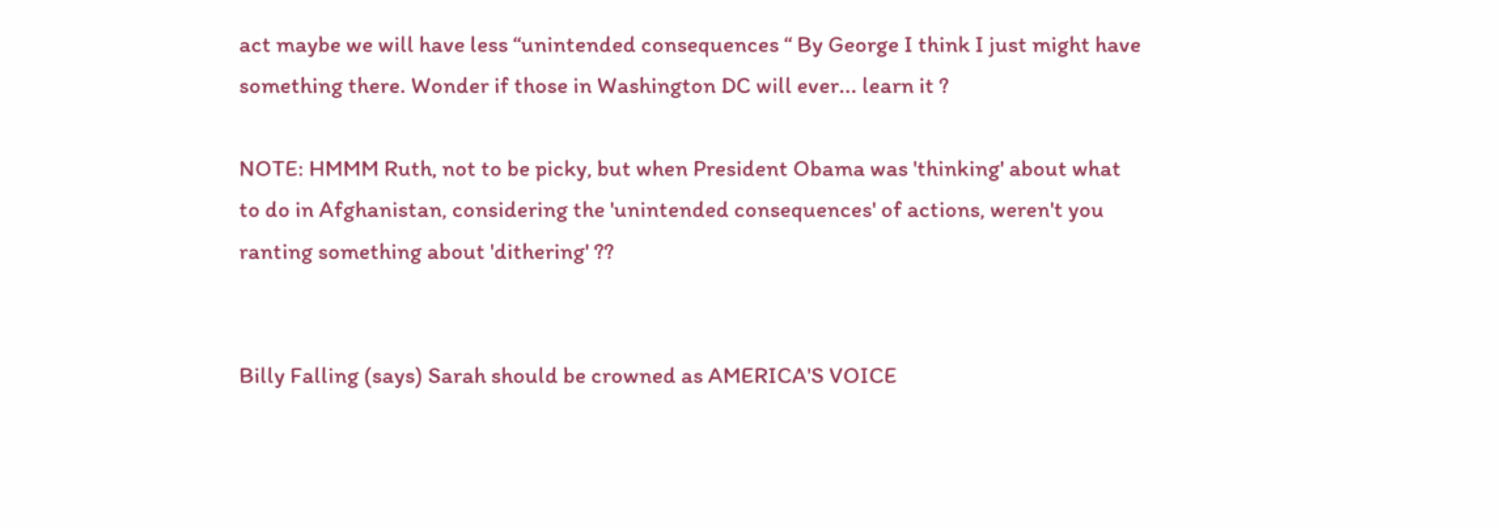act maybe we will have less “unintended consequences “ By George I think I just might have something there. Wonder if those in Washington DC will ever... learn it ?

NOTE: HMMM Ruth, not to be picky, but when President Obama was 'thinking' about what to do in Afghanistan, considering the 'unintended consequences' of actions, weren't you ranting something about 'dithering' ??


Billy Falling (says) Sarah should be crowned as AMERICA'S VOICE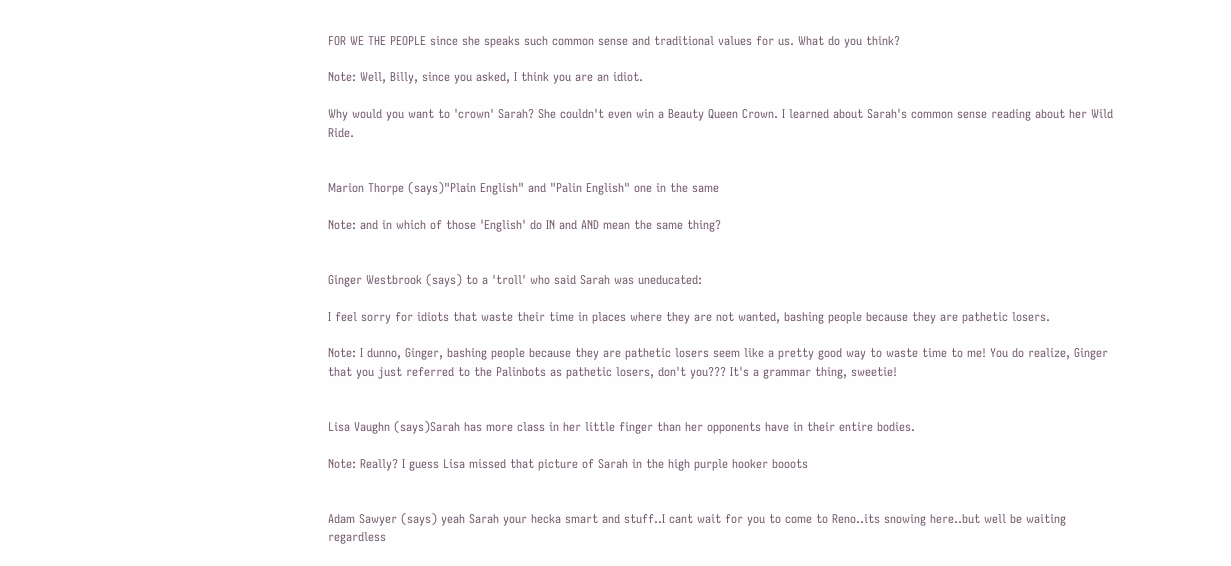FOR WE THE PEOPLE since she speaks such common sense and traditional values for us. What do you think?

Note: Well, Billy, since you asked, I think you are an idiot.

Why would you want to 'crown' Sarah? She couldn't even win a Beauty Queen Crown. I learned about Sarah's common sense reading about her Wild Ride.


Marion Thorpe (says)"Plain English" and "Palin English" one in the same

Note: and in which of those 'English' do IN and AND mean the same thing?


Ginger Westbrook (says) to a 'troll' who said Sarah was uneducated:

I feel sorry for idiots that waste their time in places where they are not wanted, bashing people because they are pathetic losers.

Note: I dunno, Ginger, bashing people because they are pathetic losers seem like a pretty good way to waste time to me! You do realize, Ginger that you just referred to the Palinbots as pathetic losers, don't you??? It's a grammar thing, sweetie!


Lisa Vaughn (says)Sarah has more class in her little finger than her opponents have in their entire bodies.

Note: Really? I guess Lisa missed that picture of Sarah in the high purple hooker booots


Adam Sawyer (says) yeah Sarah your hecka smart and stuff..I cant wait for you to come to Reno..its snowing here..but well be waiting regardless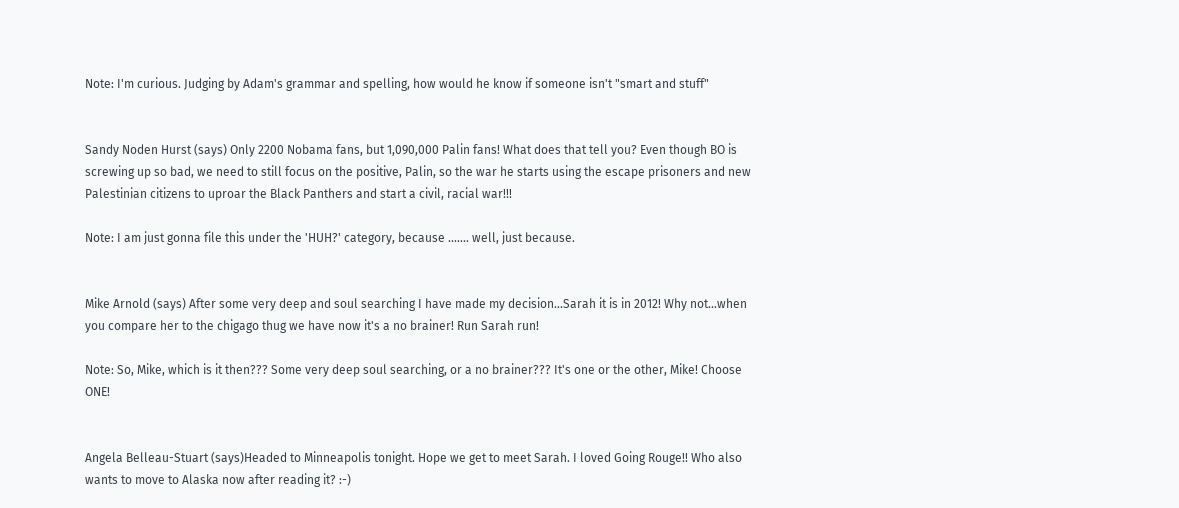Note: I'm curious. Judging by Adam's grammar and spelling, how would he know if someone isn't "smart and stuff"


Sandy Noden Hurst (says) Only 2200 Nobama fans, but 1,090,000 Palin fans! What does that tell you? Even though BO is screwing up so bad, we need to still focus on the positive, Palin, so the war he starts using the escape prisoners and new Palestinian citizens to uproar the Black Panthers and start a civil, racial war!!!

Note: I am just gonna file this under the 'HUH?' category, because ....... well, just because.


Mike Arnold (says) After some very deep and soul searching I have made my decision...Sarah it is in 2012! Why not...when you compare her to the chigago thug we have now it's a no brainer! Run Sarah run!

Note: So, Mike, which is it then??? Some very deep soul searching, or a no brainer??? It's one or the other, Mike! Choose ONE!


Angela Belleau-Stuart (says)Headed to Minneapolis tonight. Hope we get to meet Sarah. I loved Going Rouge!! Who also wants to move to Alaska now after reading it? :-)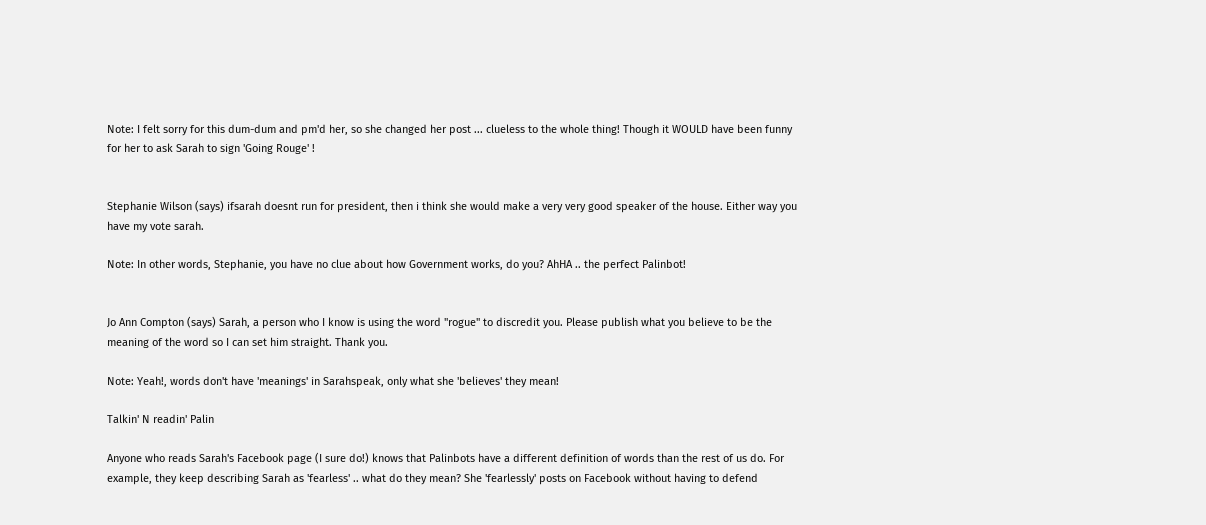Note: I felt sorry for this dum-dum and pm'd her, so she changed her post ... clueless to the whole thing! Though it WOULD have been funny for her to ask Sarah to sign 'Going Rouge' !


Stephanie Wilson (says) ifsarah doesnt run for president, then i think she would make a very very good speaker of the house. Either way you have my vote sarah.

Note: In other words, Stephanie, you have no clue about how Government works, do you? AhHA .. the perfect Palinbot!


Jo Ann Compton (says) Sarah, a person who I know is using the word "rogue" to discredit you. Please publish what you believe to be the meaning of the word so I can set him straight. Thank you.

Note: Yeah!, words don't have 'meanings' in Sarahspeak, only what she 'believes' they mean!

Talkin' N readin' Palin

Anyone who reads Sarah's Facebook page (I sure do!) knows that Palinbots have a different definition of words than the rest of us do. For example, they keep describing Sarah as 'fearless' .. what do they mean? She 'fearlessly' posts on Facebook without having to defend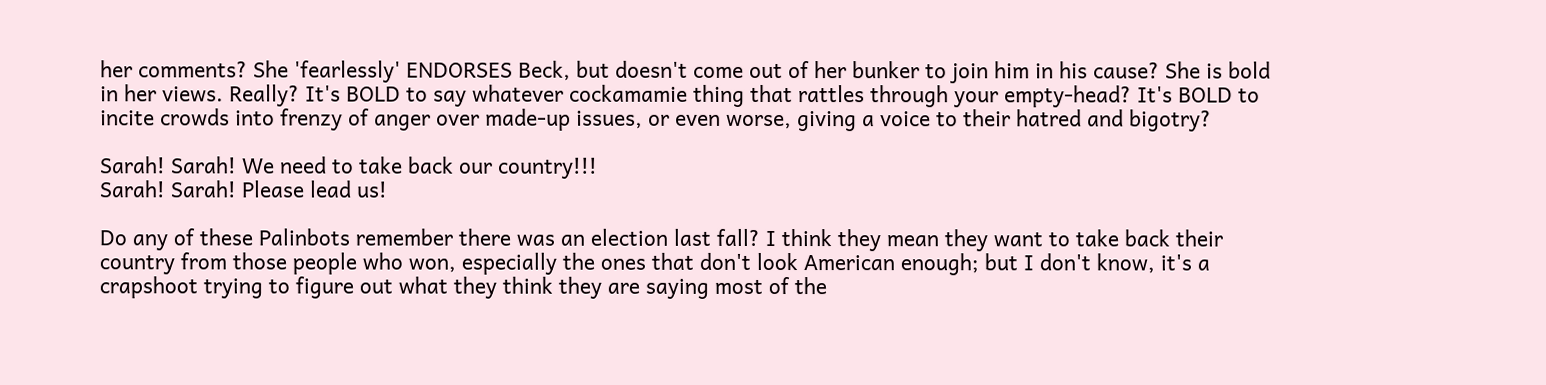her comments? She 'fearlessly' ENDORSES Beck, but doesn't come out of her bunker to join him in his cause? She is bold in her views. Really? It's BOLD to say whatever cockamamie thing that rattles through your empty-head? It's BOLD to incite crowds into frenzy of anger over made-up issues, or even worse, giving a voice to their hatred and bigotry?

Sarah! Sarah! We need to take back our country!!!
Sarah! Sarah! Please lead us!

Do any of these Palinbots remember there was an election last fall? I think they mean they want to take back their country from those people who won, especially the ones that don't look American enough; but I don't know, it's a crapshoot trying to figure out what they think they are saying most of the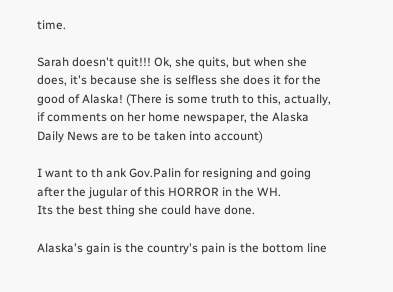time.

Sarah doesn't quit!!! Ok, she quits, but when she does, it's because she is selfless she does it for the good of Alaska! (There is some truth to this, actually, if comments on her home newspaper, the Alaska Daily News are to be taken into account)

I want to th ank Gov.Palin for resigning and going after the jugular of this HORROR in the WH.
Its the best thing she could have done.

Alaska's gain is the country's pain is the bottom line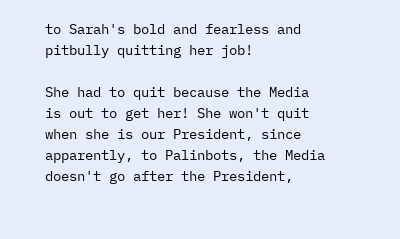to Sarah's bold and fearless and pitbully quitting her job!

She had to quit because the Media is out to get her! She won't quit when she is our President, since apparently, to Palinbots, the Media doesn't go after the President,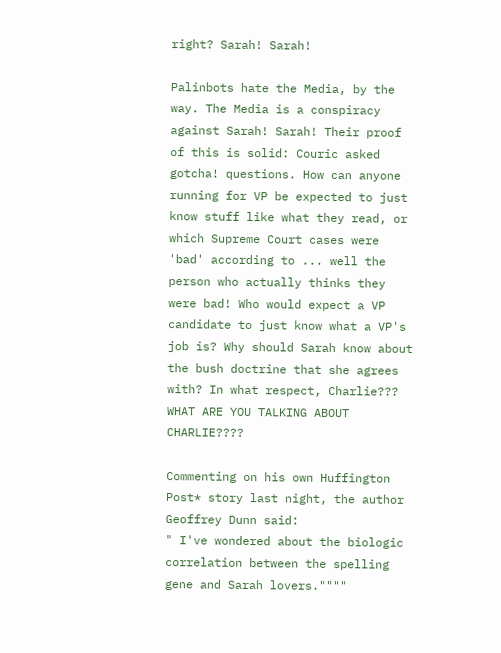right? Sarah! Sarah!

Palinbots hate the Media, by the way. The Media is a conspiracy against Sarah! Sarah! Their proof of this is solid: Couric asked gotcha! questions. How can anyone running for VP be expected to just know stuff like what they read, or which Supreme Court cases were 'bad' according to ... well the person who actually thinks they were bad! Who would expect a VP candidate to just know what a VP's job is? Why should Sarah know about the bush doctrine that she agrees with? In what respect, Charlie??? WHAT ARE YOU TALKING ABOUT CHARLIE????

Commenting on his own Huffington Post* story last night, the author Geoffrey Dunn said:
" I've wondered about the biologic correlation between the spelling gene and Sarah lovers.""""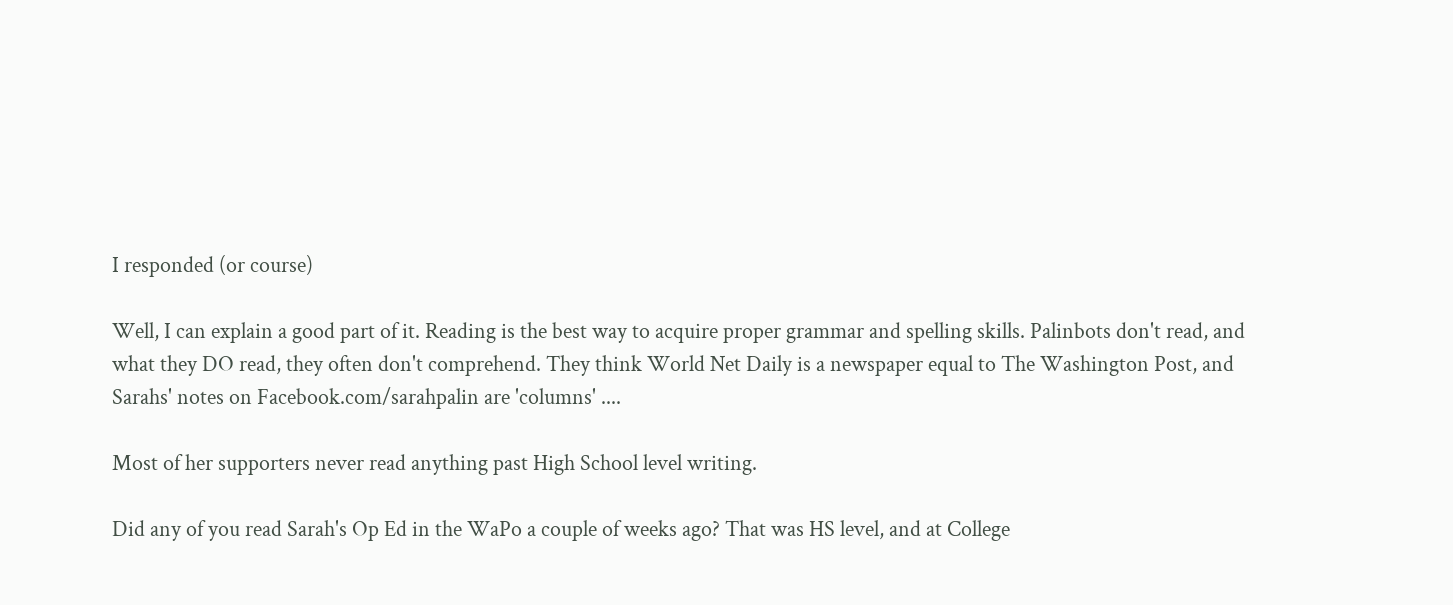I responded (or course)

Well, I can explain a good part of it. Reading is the best way to acquire proper grammar and spelling skills. Palinbots don't read, and what they DO read, they often don't comprehend. They think World Net Daily is a newspaper equal to The Washington Post, and Sarahs' notes on Facebook.com/sarahpalin are 'columns' ....

Most of her supporters never read anything past High School level writing.

Did any of you read Sarah's Op Ed in the WaPo a couple of weeks ago? That was HS level, and at College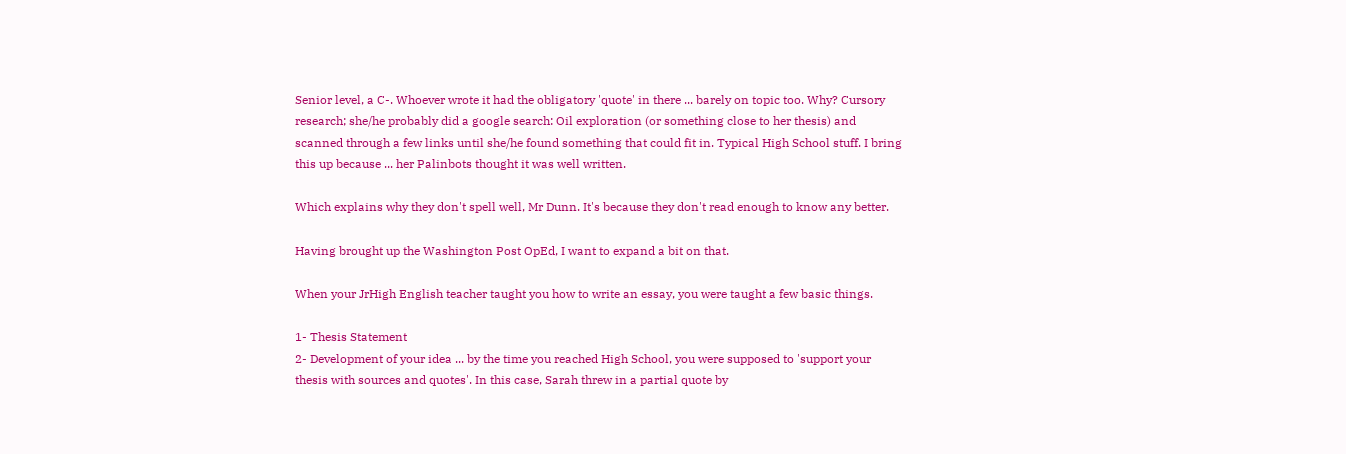Senior level, a C-. Whoever wrote it had the obligatory 'quote' in there ... barely on topic too. Why? Cursory research; she/he probably did a google search: Oil exploration (or something close to her thesis) and scanned through a few links until she/he found something that could fit in. Typical High School stuff. I bring this up because ... her Palinbots thought it was well written.

Which explains why they don't spell well, Mr Dunn. It's because they don't read enough to know any better.

Having brought up the Washington Post OpEd, I want to expand a bit on that.

When your JrHigh English teacher taught you how to write an essay, you were taught a few basic things.

1- Thesis Statement
2- Development of your idea ... by the time you reached High School, you were supposed to 'support your thesis with sources and quotes'. In this case, Sarah threw in a partial quote by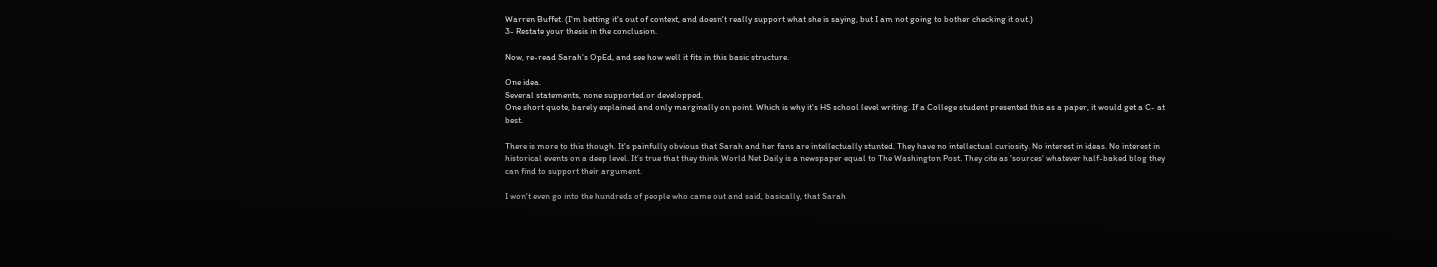Warren Buffet. (I'm betting it's out of context, and doesn't really support what she is saying, but I am not going to bother checking it out.)
3- Restate your thesis in the conclusion.

Now, re-read Sarah's OpEd, and see how well it fits in this basic structure.

One idea.
Several statements, none supported or developped.
One short quote, barely explained and only marginally on point. Which is why it's HS school level writing. If a College student presented this as a paper, it would get a C- at best.

There is more to this though. It's painfully obvious that Sarah and her fans are intellectually stunted. They have no intellectual curiosity. No interest in ideas. No interest in historical events on a deep level. It's true that they think World Net Daily is a newspaper equal to The Washington Post. They cite as 'sources' whatever half-baked blog they can find to support their argument.

I won't even go into the hundreds of people who came out and said, basically, that Sarah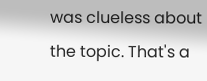was clueless about the topic. That's a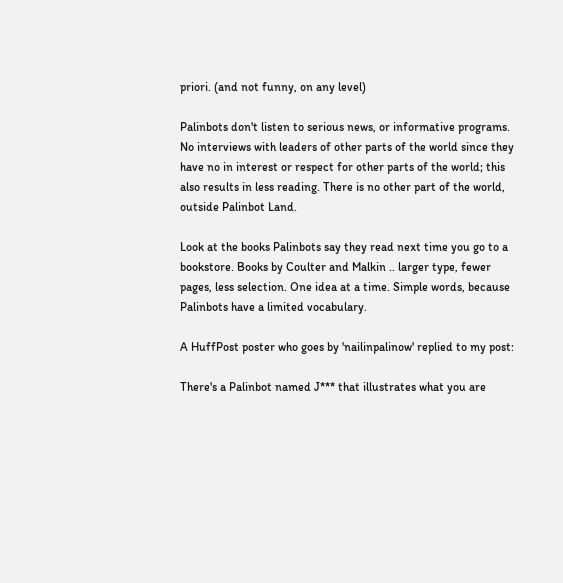priori. (and not funny, on any level)

Palinbots don't listen to serious news, or informative programs. No interviews with leaders of other parts of the world since they have no in interest or respect for other parts of the world; this also results in less reading. There is no other part of the world, outside Palinbot Land.

Look at the books Palinbots say they read next time you go to a bookstore. Books by Coulter and Malkin .. larger type, fewer pages, less selection. One idea at a time. Simple words, because Palinbots have a limited vocabulary.

A HuffPost poster who goes by 'nailinpalinow' replied to my post:

There's a Palinbot named J*** that illustrates what you are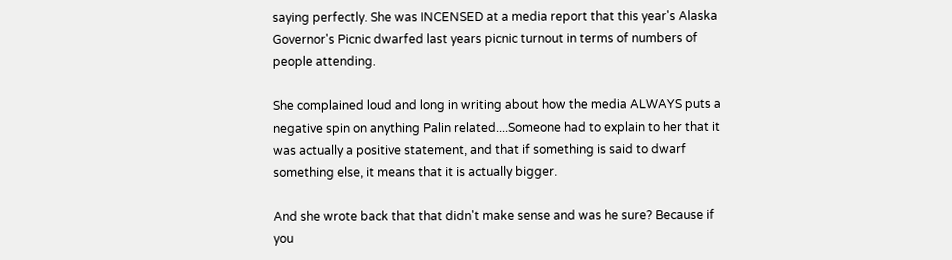saying perfectly. She was INCENSED at a media report that this year's Alaska Governor's Picnic dwarfed last years picnic turnout in terms of numbers of people attending.

She complained loud and long in writing about how the media ALWAYS puts a negative spin on anything Palin related....Someone had to explain to her that it was actually a positive statement, and that if something is said to dwarf something else, it means that it is actually bigger.

And she wrote back that that didn't make sense and was he sure? Because if you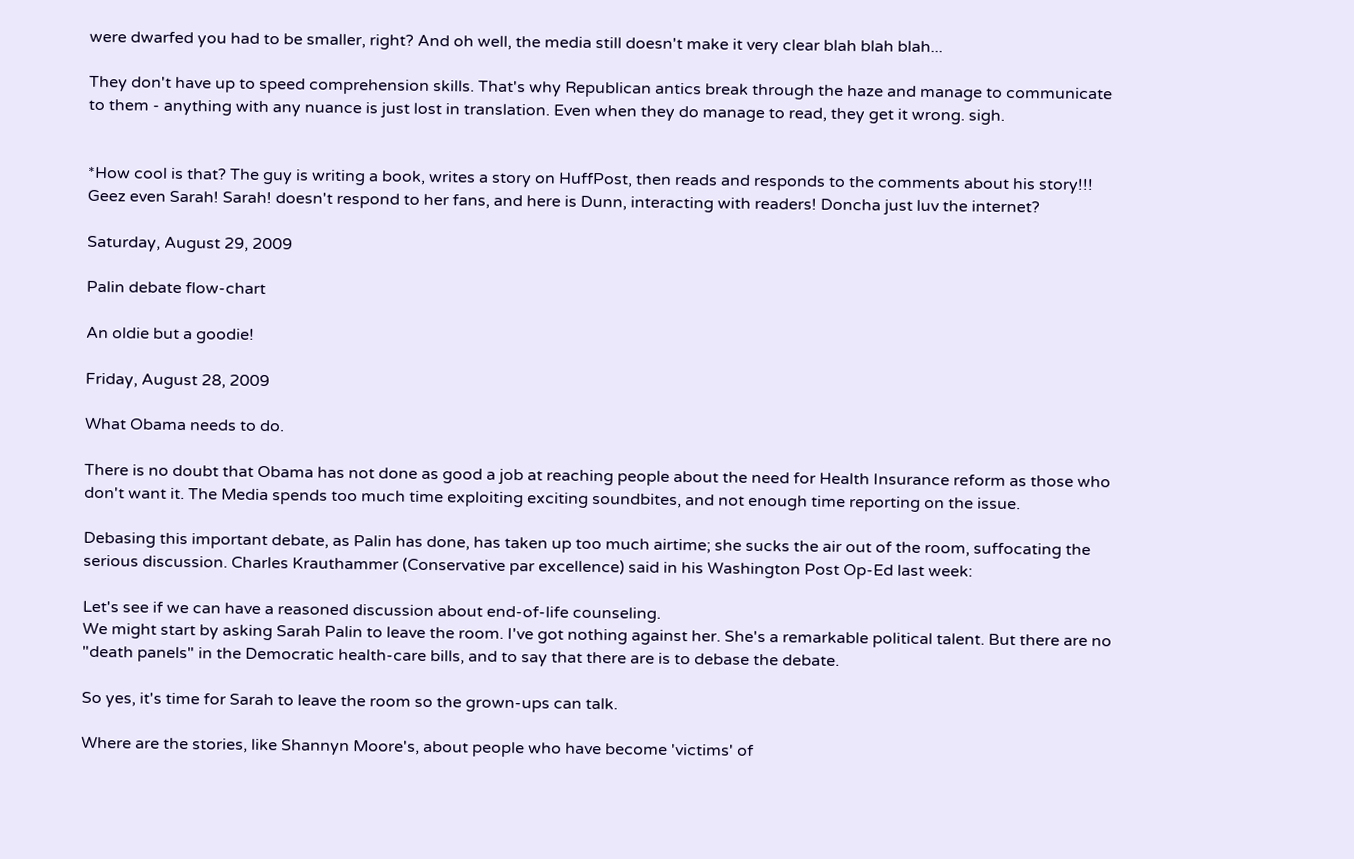were dwarfed you had to be smaller, right? And oh well, the media still doesn't make it very clear blah blah blah...

They don't have up to speed comprehension skills. That's why Republican antics break through the haze and manage to communicate to them - anything with any nuance is just lost in translation. Even when they do manage to read, they get it wrong. sigh.


*How cool is that? The guy is writing a book, writes a story on HuffPost, then reads and responds to the comments about his story!!! Geez even Sarah! Sarah! doesn't respond to her fans, and here is Dunn, interacting with readers! Doncha just luv the internet?

Saturday, August 29, 2009

Palin debate flow-chart

An oldie but a goodie!

Friday, August 28, 2009

What Obama needs to do.

There is no doubt that Obama has not done as good a job at reaching people about the need for Health Insurance reform as those who don't want it. The Media spends too much time exploiting exciting soundbites, and not enough time reporting on the issue.

Debasing this important debate, as Palin has done, has taken up too much airtime; she sucks the air out of the room, suffocating the serious discussion. Charles Krauthammer (Conservative par excellence) said in his Washington Post Op-Ed last week:

Let's see if we can have a reasoned discussion about end-of-life counseling.
We might start by asking Sarah Palin to leave the room. I've got nothing against her. She's a remarkable political talent. But there are no "death panels" in the Democratic health-care bills, and to say that there are is to debase the debate.

So yes, it's time for Sarah to leave the room so the grown-ups can talk.

Where are the stories, like Shannyn Moore's, about people who have become 'victims' of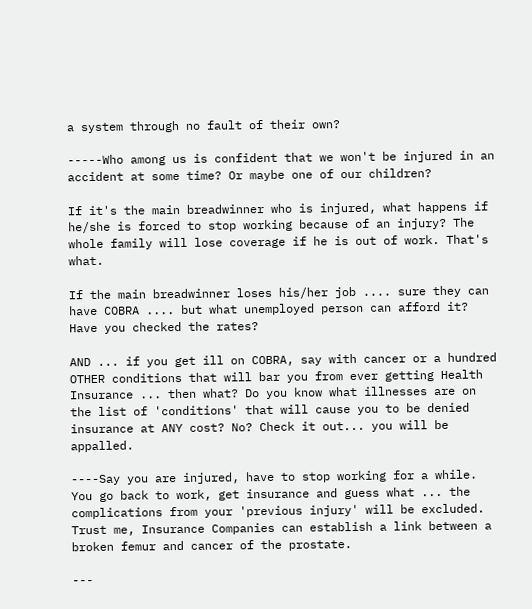a system through no fault of their own?

-----Who among us is confident that we won't be injured in an accident at some time? Or maybe one of our children?

If it's the main breadwinner who is injured, what happens if he/she is forced to stop working because of an injury? The whole family will lose coverage if he is out of work. That's what.

If the main breadwinner loses his/her job .... sure they can have COBRA .... but what unemployed person can afford it? Have you checked the rates?

AND ... if you get ill on COBRA, say with cancer or a hundred OTHER conditions that will bar you from ever getting Health Insurance ... then what? Do you know what illnesses are on the list of 'conditions' that will cause you to be denied insurance at ANY cost? No? Check it out... you will be appalled.

----Say you are injured, have to stop working for a while. You go back to work, get insurance and guess what ... the complications from your 'previous injury' will be excluded. Trust me, Insurance Companies can establish a link between a broken femur and cancer of the prostate.

---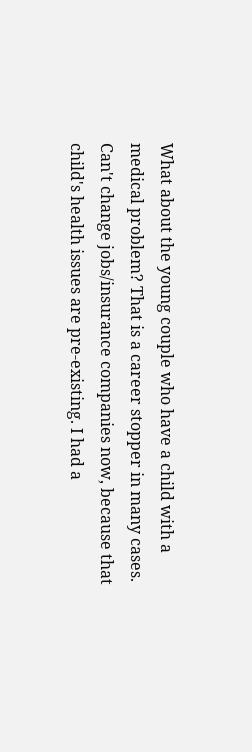What about the young couple who have a child with a medical problem? That is a career stopper in many cases. Can't change jobs/insurance companies now, because that child's health issues are pre-existing. I had a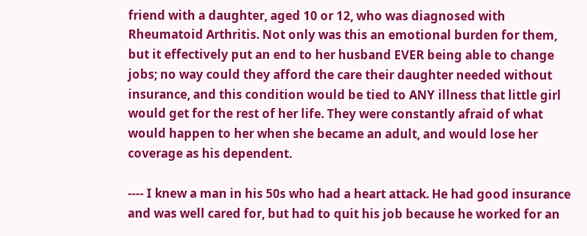friend with a daughter, aged 10 or 12, who was diagnosed with Rheumatoid Arthritis. Not only was this an emotional burden for them, but it effectively put an end to her husband EVER being able to change jobs; no way could they afford the care their daughter needed without insurance, and this condition would be tied to ANY illness that little girl would get for the rest of her life. They were constantly afraid of what would happen to her when she became an adult, and would lose her coverage as his dependent.

---- I knew a man in his 50s who had a heart attack. He had good insurance and was well cared for, but had to quit his job because he worked for an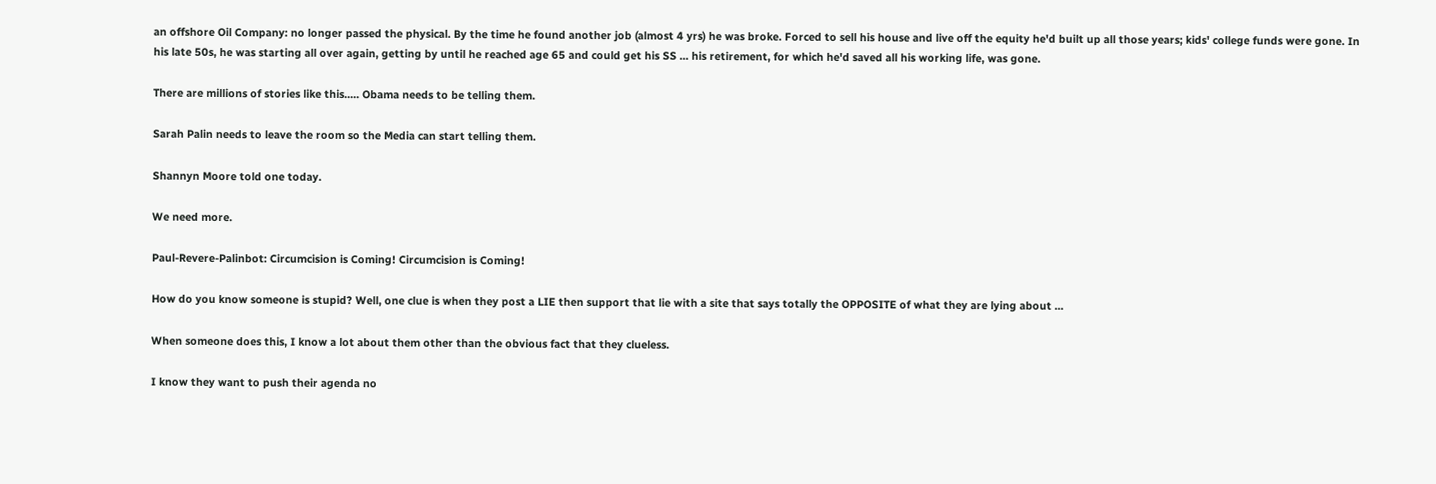an offshore Oil Company: no longer passed the physical. By the time he found another job (almost 4 yrs) he was broke. Forced to sell his house and live off the equity he'd built up all those years; kids' college funds were gone. In his late 50s, he was starting all over again, getting by until he reached age 65 and could get his SS ... his retirement, for which he'd saved all his working life, was gone.

There are millions of stories like this..... Obama needs to be telling them.

Sarah Palin needs to leave the room so the Media can start telling them.

Shannyn Moore told one today.

We need more.

Paul-Revere-Palinbot: Circumcision is Coming! Circumcision is Coming!

How do you know someone is stupid? Well, one clue is when they post a LIE then support that lie with a site that says totally the OPPOSITE of what they are lying about ...

When someone does this, I know a lot about them other than the obvious fact that they clueless.

I know they want to push their agenda no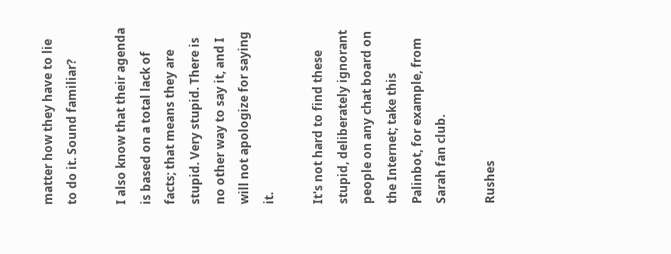matter how they have to lie to do it. Sound familiar?

I also know that their agenda is based on a total lack of facts; that means they are stupid. Very stupid. There is no other way to say it, and I will not apologize for saying it.

It's not hard to find these stupid, deliberately ignorant people on any chat board on the Internet; take this Palinbot, for example, from Sarah fan club.

Rushes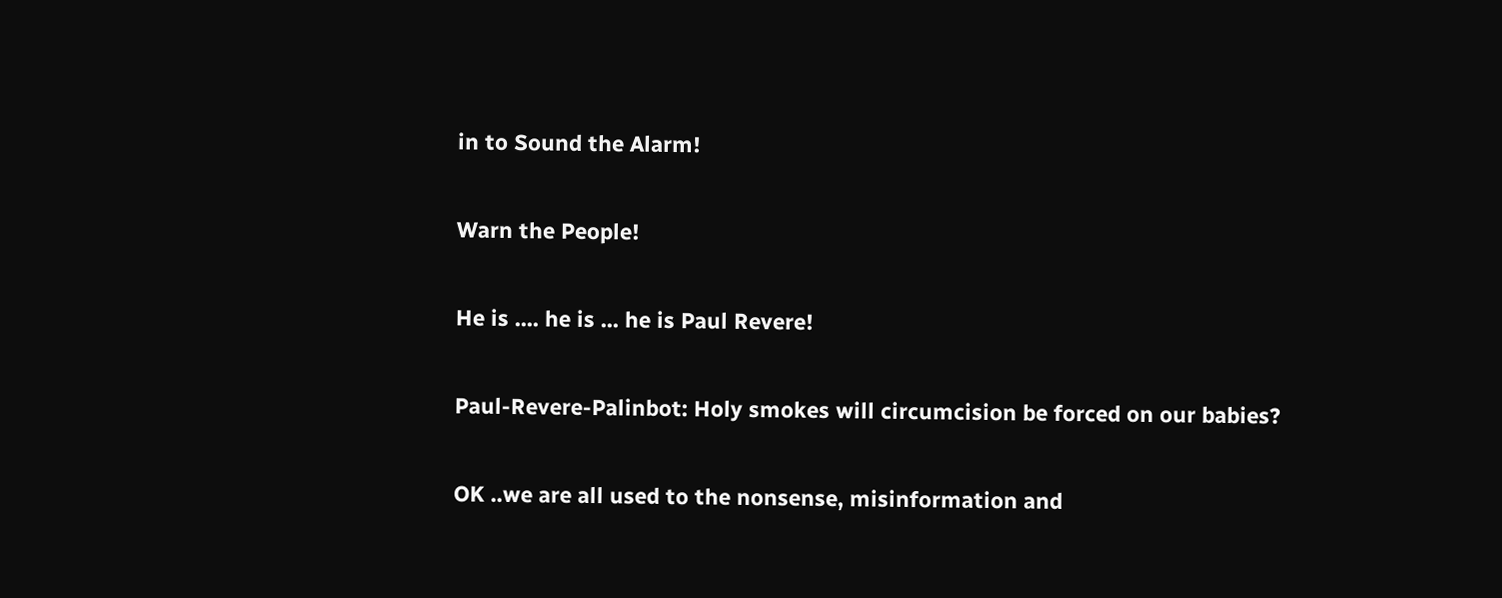in to Sound the Alarm!

Warn the People!

He is .... he is ... he is Paul Revere!

Paul-Revere-Palinbot: Holy smokes will circumcision be forced on our babies?

OK ..we are all used to the nonsense, misinformation and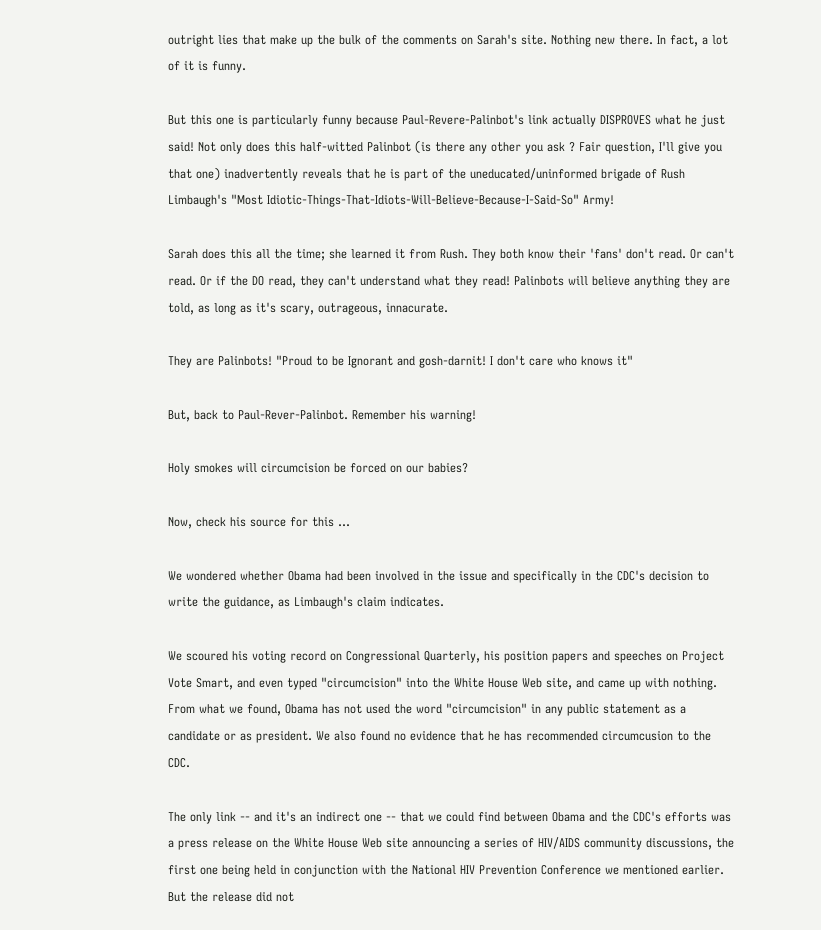outright lies that make up the bulk of the comments on Sarah's site. Nothing new there. In fact, a lot of it is funny.

But this one is particularly funny because Paul-Revere-Palinbot's link actually DISPROVES what he just said! Not only does this half-witted Palinbot (is there any other you ask ? Fair question, I'll give you that one) inadvertently reveals that he is part of the uneducated/uninformed brigade of Rush Limbaugh's "Most Idiotic-Things-That-Idiots-Will-Believe-Because-I-Said-So" Army!

Sarah does this all the time; she learned it from Rush. They both know their 'fans' don't read. Or can't read. Or if the DO read, they can't understand what they read! Palinbots will believe anything they are told, as long as it's scary, outrageous, innacurate.

They are Palinbots! "Proud to be Ignorant and gosh-darnit! I don't care who knows it"

But, back to Paul-Rever-Palinbot. Remember his warning!

Holy smokes will circumcision be forced on our babies?

Now, check his source for this ...

We wondered whether Obama had been involved in the issue and specifically in the CDC's decision to write the guidance, as Limbaugh's claim indicates.

We scoured his voting record on Congressional Quarterly, his position papers and speeches on Project Vote Smart, and even typed "circumcision" into the White House Web site, and came up with nothing. From what we found, Obama has not used the word "circumcision" in any public statement as a candidate or as president. We also found no evidence that he has recommended circumcusion to the CDC.

The only link -- and it's an indirect one -- that we could find between Obama and the CDC's efforts was a press release on the White House Web site announcing a series of HIV/AIDS community discussions, the first one being held in conjunction with the National HIV Prevention Conference we mentioned earlier. But the release did not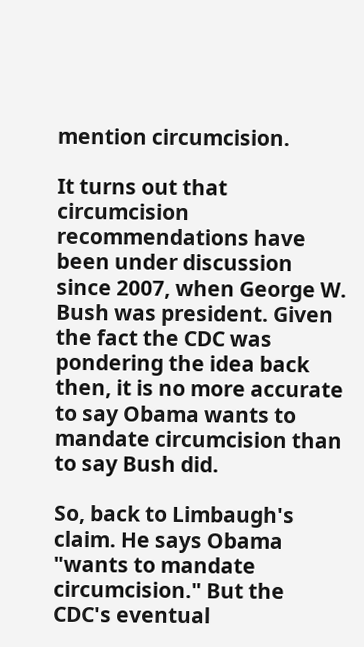mention circumcision.

It turns out that circumcision recommendations have been under discussion since 2007, when George W. Bush was president. Given the fact the CDC was pondering the idea back then, it is no more accurate to say Obama wants to mandate circumcision than to say Bush did.

So, back to Limbaugh's claim. He says Obama "wants to mandate circumcision." But the CDC's eventual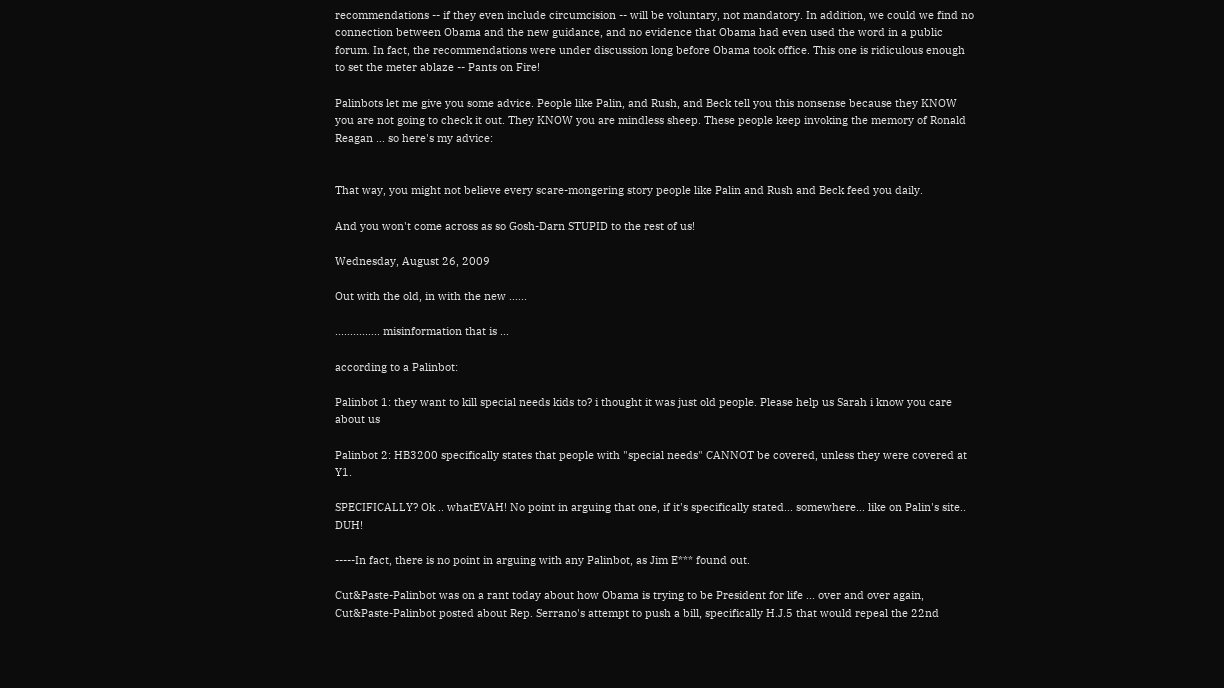recommendations -- if they even include circumcision -- will be voluntary, not mandatory. In addition, we could we find no connection between Obama and the new guidance, and no evidence that Obama had even used the word in a public forum. In fact, the recommendations were under discussion long before Obama took office. This one is ridiculous enough to set the meter ablaze -- Pants on Fire!

Palinbots let me give you some advice. People like Palin, and Rush, and Beck tell you this nonsense because they KNOW you are not going to check it out. They KNOW you are mindless sheep. These people keep invoking the memory of Ronald Reagan ... so here's my advice:


That way, you might not believe every scare-mongering story people like Palin and Rush and Beck feed you daily.

And you won't come across as so Gosh-Darn STUPID to the rest of us!

Wednesday, August 26, 2009

Out with the old, in with the new ......

............... misinformation that is ...

according to a Palinbot:

Palinbot 1: they want to kill special needs kids to? i thought it was just old people. Please help us Sarah i know you care about us

Palinbot 2: HB3200 specifically states that people with "special needs" CANNOT be covered, unless they were covered at Y1.

SPECIFICALLY? Ok .. whatEVAH! No point in arguing that one, if it's specifically stated... somewhere... like on Palin's site.. DUH!

-----In fact, there is no point in arguing with any Palinbot, as Jim E*** found out.

Cut&Paste-Palinbot was on a rant today about how Obama is trying to be President for life ... over and over again, Cut&Paste-Palinbot posted about Rep. Serrano's attempt to push a bill, specifically H.J.5 that would repeal the 22nd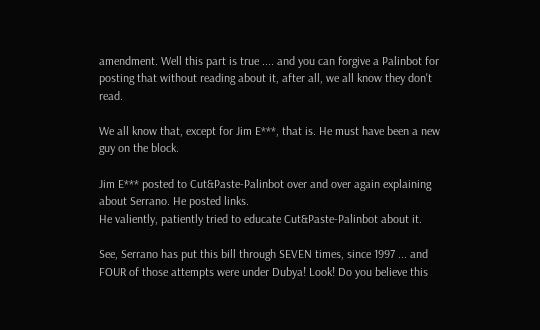amendment. Well this part is true .... and you can forgive a Palinbot for posting that without reading about it, after all, we all know they don't read.

We all know that, except for Jim E***, that is. He must have been a new guy on the block.

Jim E*** posted to Cut&Paste-Palinbot over and over again explaining about Serrano. He posted links.
He valiently, patiently tried to educate Cut&Paste-Palinbot about it.

See, Serrano has put this bill through SEVEN times, since 1997 ... and FOUR of those attempts were under Dubya! Look! Do you believe this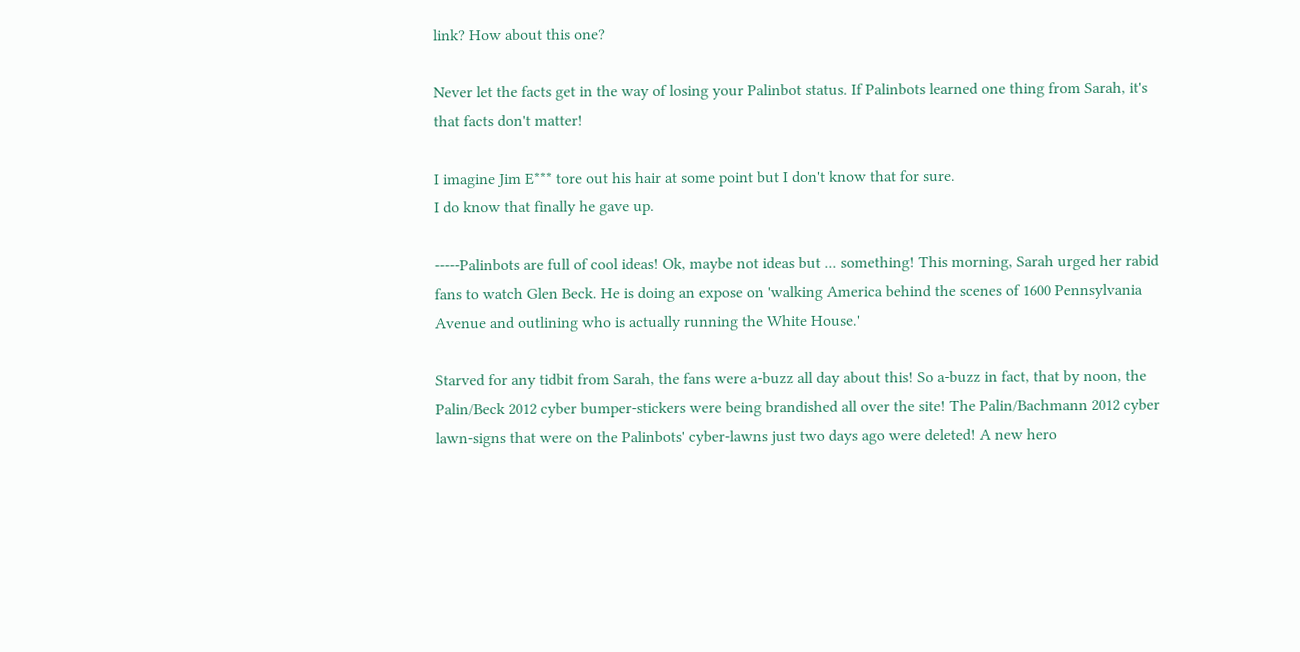link? How about this one?

Never let the facts get in the way of losing your Palinbot status. If Palinbots learned one thing from Sarah, it's that facts don't matter!

I imagine Jim E*** tore out his hair at some point but I don't know that for sure.
I do know that finally he gave up.

-----Palinbots are full of cool ideas! Ok, maybe not ideas but ... something! This morning, Sarah urged her rabid fans to watch Glen Beck. He is doing an expose on 'walking America behind the scenes of 1600 Pennsylvania Avenue and outlining who is actually running the White House.'

Starved for any tidbit from Sarah, the fans were a-buzz all day about this! So a-buzz in fact, that by noon, the Palin/Beck 2012 cyber bumper-stickers were being brandished all over the site! The Palin/Bachmann 2012 cyber lawn-signs that were on the Palinbots' cyber-lawns just two days ago were deleted! A new hero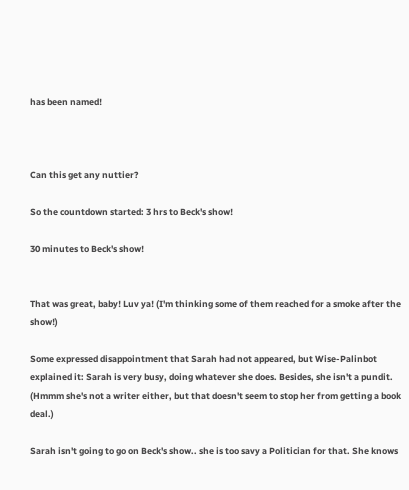has been named!



Can this get any nuttier?

So the countdown started: 3 hrs to Beck's show!

30 minutes to Beck's show!


That was great, baby! Luv ya! (I'm thinking some of them reached for a smoke after the show!)

Some expressed disappointment that Sarah had not appeared, but Wise-Palinbot explained it: Sarah is very busy, doing whatever she does. Besides, she isn't a pundit. (Hmmm she's not a writer either, but that doesn't seem to stop her from getting a book deal.)

Sarah isn't going to go on Beck's show.. she is too savy a Politician for that. She knows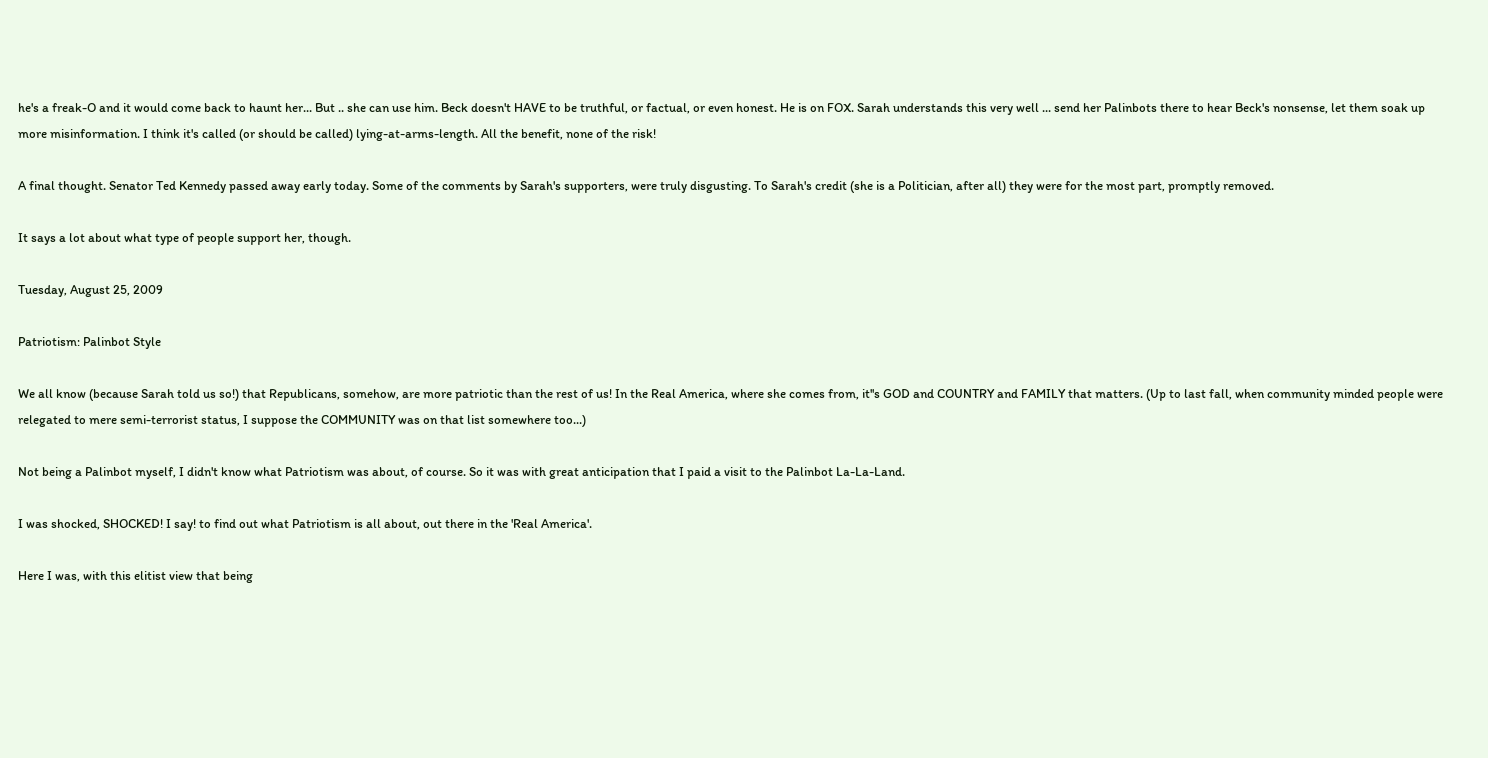he's a freak-O and it would come back to haunt her... But .. she can use him. Beck doesn't HAVE to be truthful, or factual, or even honest. He is on FOX. Sarah understands this very well ... send her Palinbots there to hear Beck's nonsense, let them soak up more misinformation. I think it's called (or should be called) lying-at-arms-length. All the benefit, none of the risk!

A final thought. Senator Ted Kennedy passed away early today. Some of the comments by Sarah's supporters, were truly disgusting. To Sarah's credit (she is a Politician, after all) they were for the most part, promptly removed.

It says a lot about what type of people support her, though.

Tuesday, August 25, 2009

Patriotism: Palinbot Style

We all know (because Sarah told us so!) that Republicans, somehow, are more patriotic than the rest of us! In the Real America, where she comes from, it''s GOD and COUNTRY and FAMILY that matters. (Up to last fall, when community minded people were relegated to mere semi-terrorist status, I suppose the COMMUNITY was on that list somewhere too...)

Not being a Palinbot myself, I didn't know what Patriotism was about, of course. So it was with great anticipation that I paid a visit to the Palinbot La-La-Land.

I was shocked, SHOCKED! I say! to find out what Patriotism is all about, out there in the 'Real America'.

Here I was, with this elitist view that being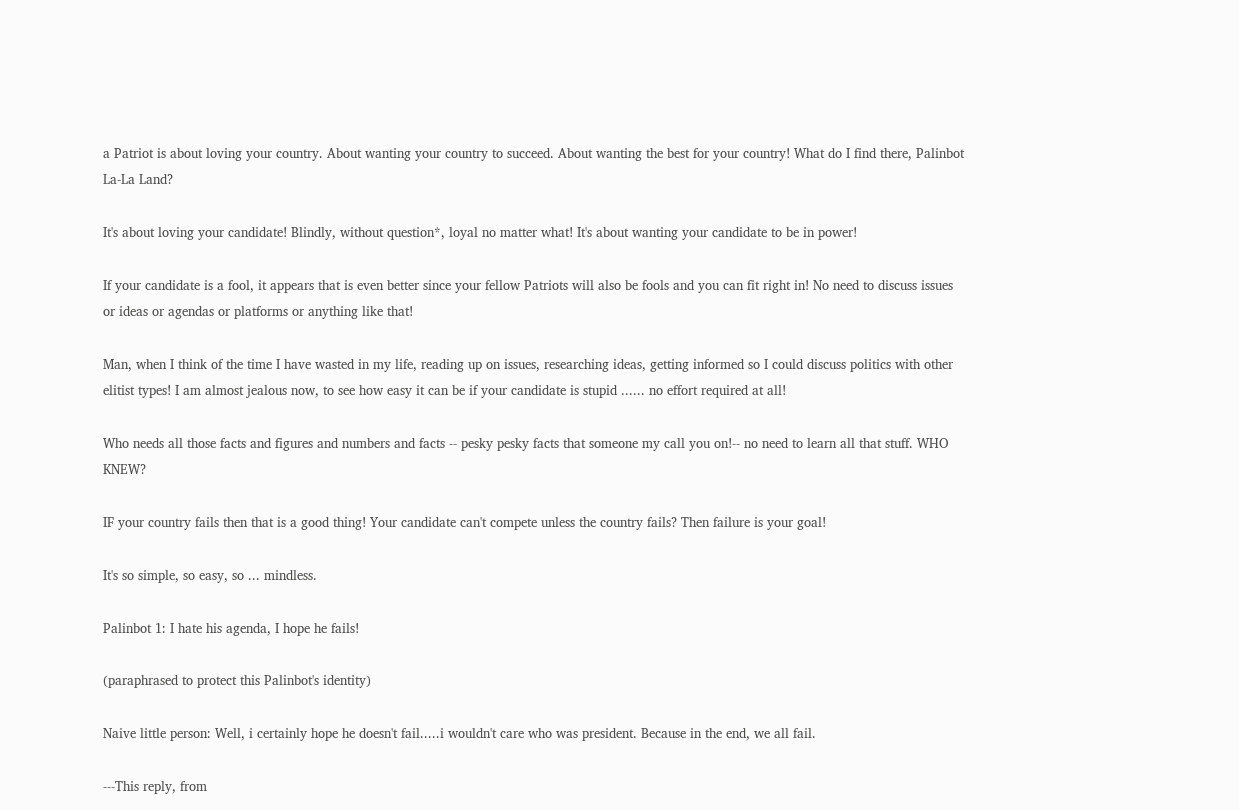a Patriot is about loving your country. About wanting your country to succeed. About wanting the best for your country! What do I find there, Palinbot La-La Land?

It's about loving your candidate! Blindly, without question*, loyal no matter what! It's about wanting your candidate to be in power!

If your candidate is a fool, it appears that is even better since your fellow Patriots will also be fools and you can fit right in! No need to discuss issues or ideas or agendas or platforms or anything like that!

Man, when I think of the time I have wasted in my life, reading up on issues, researching ideas, getting informed so I could discuss politics with other elitist types! I am almost jealous now, to see how easy it can be if your candidate is stupid ...... no effort required at all!

Who needs all those facts and figures and numbers and facts -- pesky pesky facts that someone my call you on!-- no need to learn all that stuff. WHO KNEW?

IF your country fails then that is a good thing! Your candidate can't compete unless the country fails? Then failure is your goal!

It's so simple, so easy, so ... mindless.

Palinbot 1: I hate his agenda, I hope he fails!

(paraphrased to protect this Palinbot's identity)

Naive little person: Well, i certainly hope he doesn't fail.....i wouldn't care who was president. Because in the end, we all fail.

---This reply, from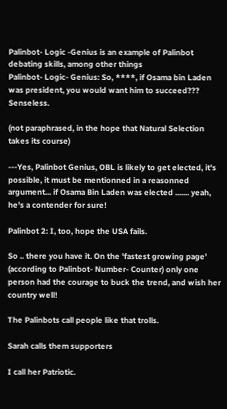Palinbot- Logic -Genius is an example of Palinbot debating skills, among other things
Palinbot- Logic- Genius: So, ****, if Osama bin Laden was president, you would want him to succeed??? Senseless.

(not paraphrased, in the hope that Natural Selection takes its course)

---Yes, Palinbot Genius, OBL is likely to get elected, it's possible, it must be mentionned in a reasonned argument... if Osama Bin Laden was elected ....... yeah, he's a contender for sure!

Palinbot 2: I, too, hope the USA fails.

So .. there you have it. On the 'fastest growing page' (according to Palinbot- Number- Counter) only one person had the courage to buck the trend, and wish her country well!

The Palinbots call people like that trolls.

Sarah calls them supporters

I call her Patriotic.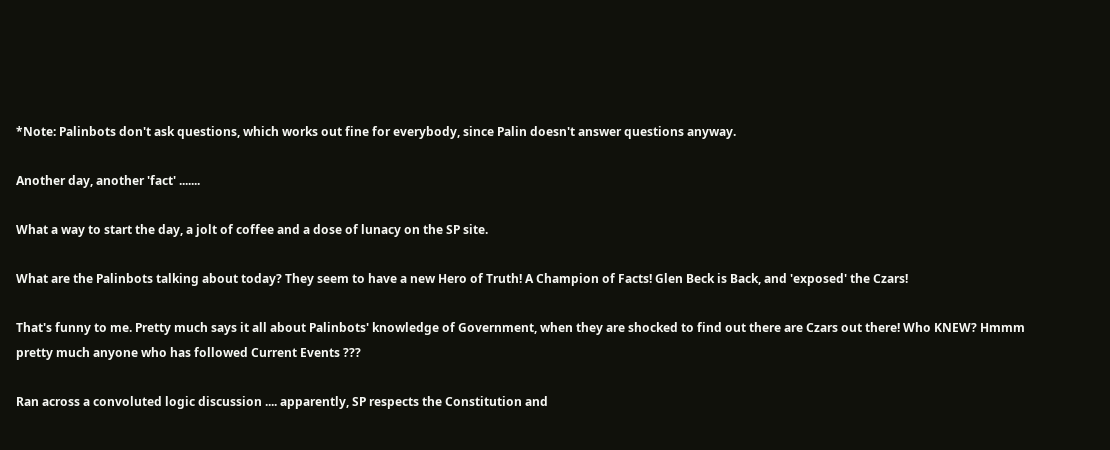*Note: Palinbots don't ask questions, which works out fine for everybody, since Palin doesn't answer questions anyway.

Another day, another 'fact' .......

What a way to start the day, a jolt of coffee and a dose of lunacy on the SP site.

What are the Palinbots talking about today? They seem to have a new Hero of Truth! A Champion of Facts! Glen Beck is Back, and 'exposed' the Czars!

That's funny to me. Pretty much says it all about Palinbots' knowledge of Government, when they are shocked to find out there are Czars out there! Who KNEW? Hmmm pretty much anyone who has followed Current Events ???

Ran across a convoluted logic discussion .... apparently, SP respects the Constitution and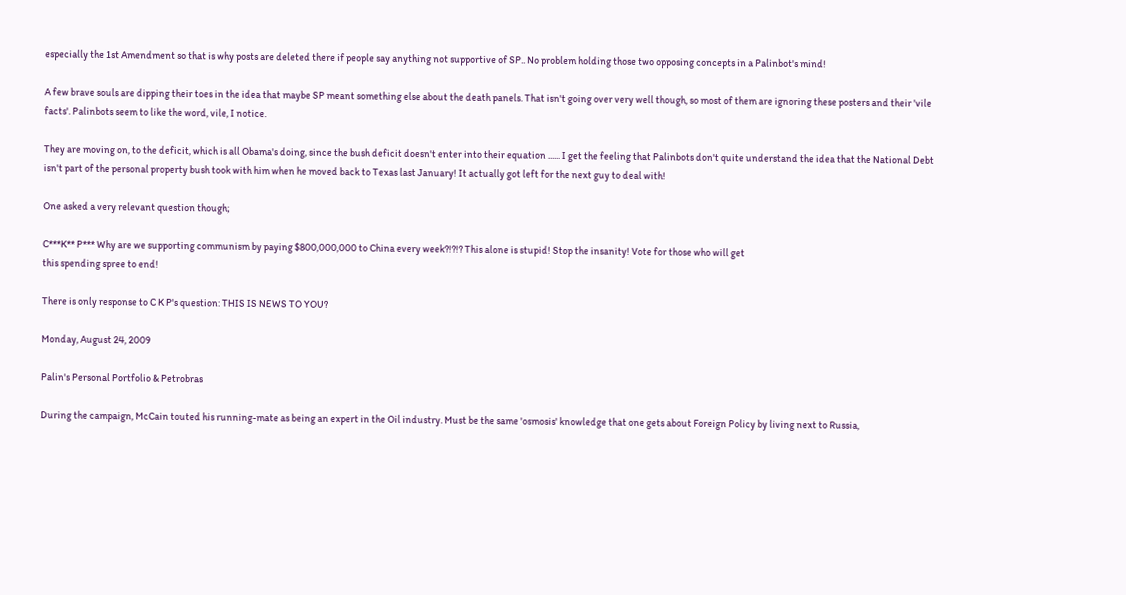especially the 1st Amendment so that is why posts are deleted there if people say anything not supportive of SP.. No problem holding those two opposing concepts in a Palinbot's mind!

A few brave souls are dipping their toes in the idea that maybe SP meant something else about the death panels. That isn't going over very well though, so most of them are ignoring these posters and their 'vile facts'. Palinbots seem to like the word, vile, I notice.

They are moving on, to the deficit, which is all Obama's doing, since the bush deficit doesn't enter into their equation ...... I get the feeling that Palinbots don't quite understand the idea that the National Debt isn't part of the personal property bush took with him when he moved back to Texas last January! It actually got left for the next guy to deal with!

One asked a very relevant question though;

C***K** P*** Why are we supporting communism by paying $800,000,000 to China every week?!?!? This alone is stupid! Stop the insanity! Vote for those who will get
this spending spree to end!

There is only response to C K P's question: THIS IS NEWS TO YOU?

Monday, August 24, 2009

Palin's Personal Portfolio & Petrobras

During the campaign, McCain touted his running-mate as being an expert in the Oil industry. Must be the same 'osmosis' knowledge that one gets about Foreign Policy by living next to Russia,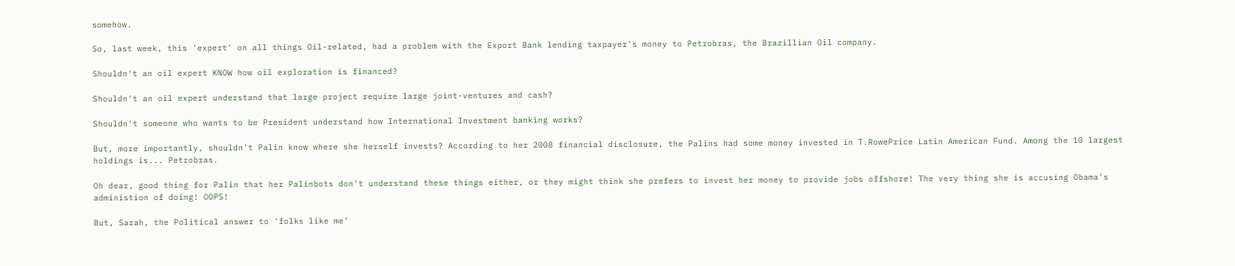somehow.

So, last week, this 'expert' on all things Oil-related, had a problem with the Export Bank lending taxpayer's money to Petrobras, the Brazillian Oil company.

Shouldn't an oil expert KNOW how oil exploration is financed?

Shouldn't an oil expert understand that large project require large joint-ventures and cash?

Shouldn't someone who wants to be President understand how International Investment banking works?

But, more importantly, shouldn't Palin know where she herself invests? According to her 2008 financial disclosure, the Palins had some money invested in T.RowePrice Latin American Fund. Among the 10 largest holdings is... Petrobras.

Oh dear, good thing for Palin that her Palinbots don't understand these things either, or they might think she prefers to invest her money to provide jobs offshore! The very thing she is accusing Obama's administion of doing! OOPS!

But, Sarah, the Political answer to 'folks like me'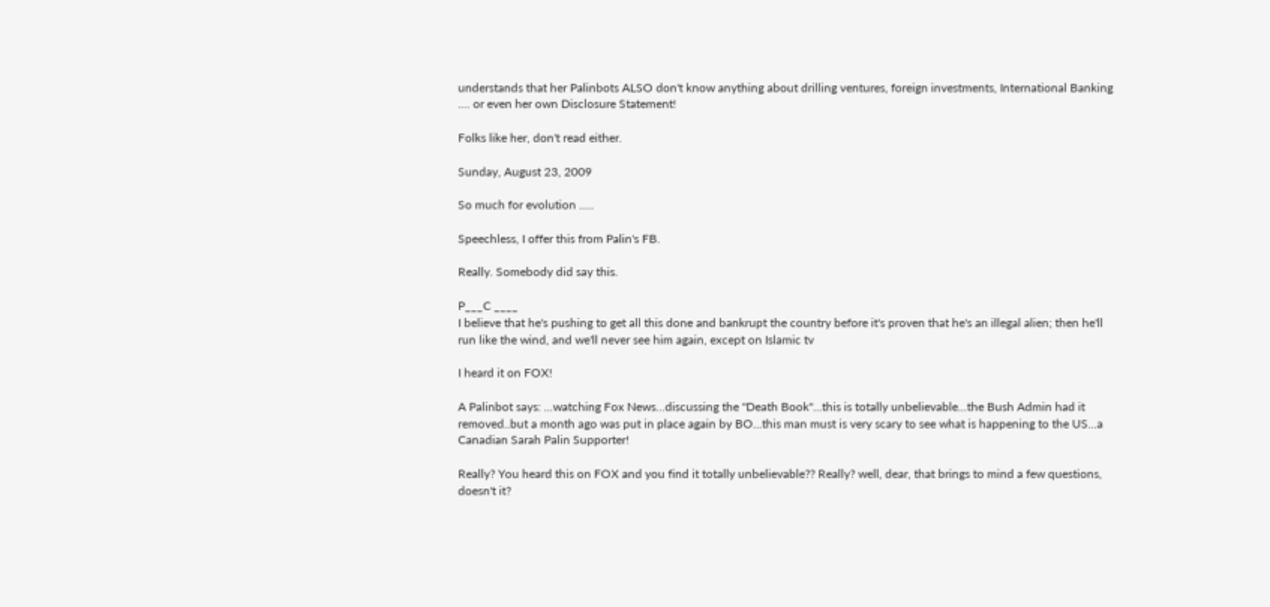understands that her Palinbots ALSO don't know anything about drilling ventures, foreign investments, International Banking .... or even her own Disclosure Statement!

Folks like her, don't read either.

Sunday, August 23, 2009

So much for evolution .....

Speechless, I offer this from Palin's FB.

Really. Somebody did say this.

P___C ____
I believe that he's pushing to get all this done and bankrupt the country before it's proven that he's an illegal alien; then he'll run like the wind, and we'll never see him again, except on Islamic tv

I heard it on FOX!

A Palinbot says: ...watching Fox News...discussing the "Death Book"...this is totally unbelievable...the Bush Admin had it removed..but a month ago was put in place again by BO...this man must is very scary to see what is happening to the US...a Canadian Sarah Palin Supporter!

Really? You heard this on FOX and you find it totally unbelievable?? Really? well, dear, that brings to mind a few questions, doesn't it?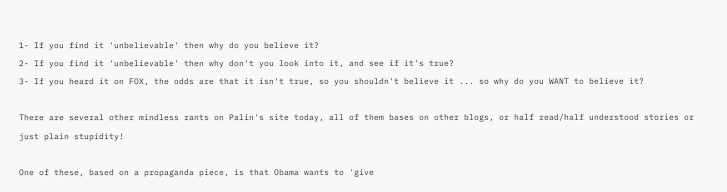1- If you find it 'unbelievable' then why do you believe it?
2- If you find it 'unbelievable' then why don't you look into it, and see if it's true?
3- If you heard it on FOX, the odds are that it isn't true, so you shouldn't believe it ... so why do you WANT to believe it?

There are several other mindless rants on Palin's site today, all of them bases on other blogs, or half read/half understood stories or just plain stupidity!

One of these, based on a propaganda piece, is that Obama wants to 'give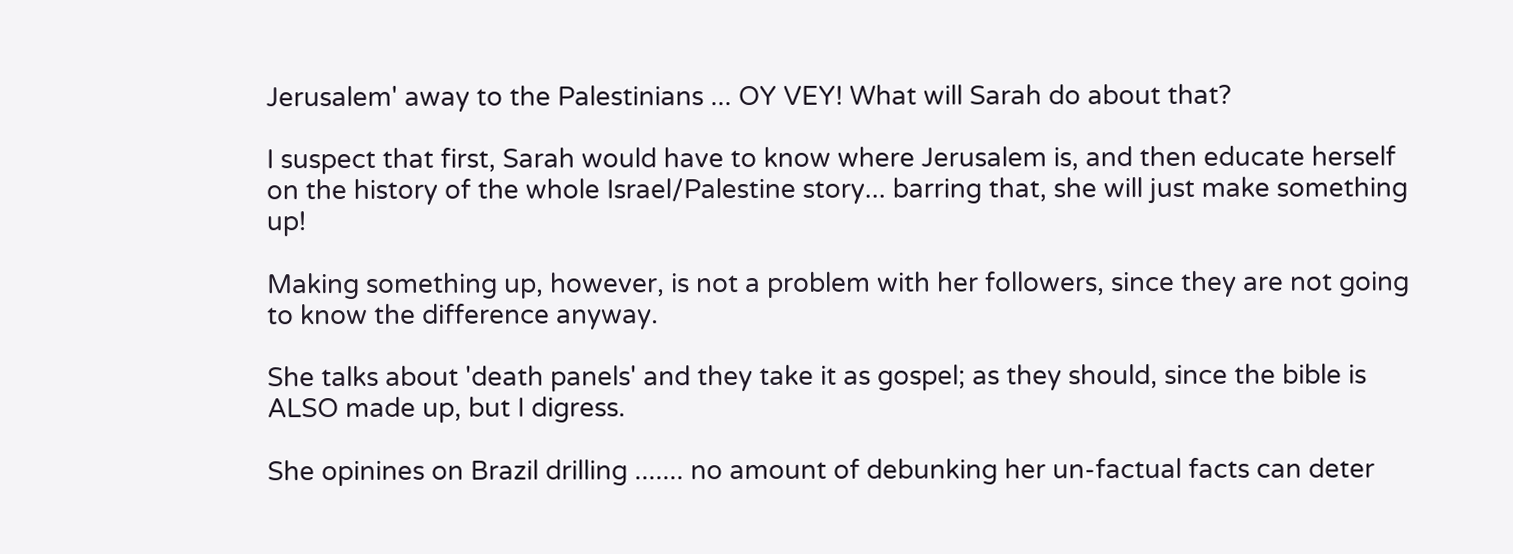Jerusalem' away to the Palestinians ... OY VEY! What will Sarah do about that?

I suspect that first, Sarah would have to know where Jerusalem is, and then educate herself on the history of the whole Israel/Palestine story... barring that, she will just make something up!

Making something up, however, is not a problem with her followers, since they are not going to know the difference anyway.

She talks about 'death panels' and they take it as gospel; as they should, since the bible is ALSO made up, but I digress.

She opinines on Brazil drilling ....... no amount of debunking her un-factual facts can deter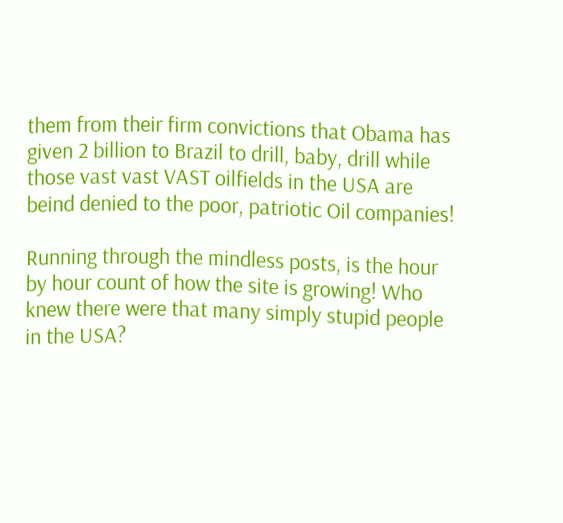them from their firm convictions that Obama has given 2 billion to Brazil to drill, baby, drill while those vast vast VAST oilfields in the USA are beind denied to the poor, patriotic Oil companies!

Running through the mindless posts, is the hour by hour count of how the site is growing! Who knew there were that many simply stupid people in the USA?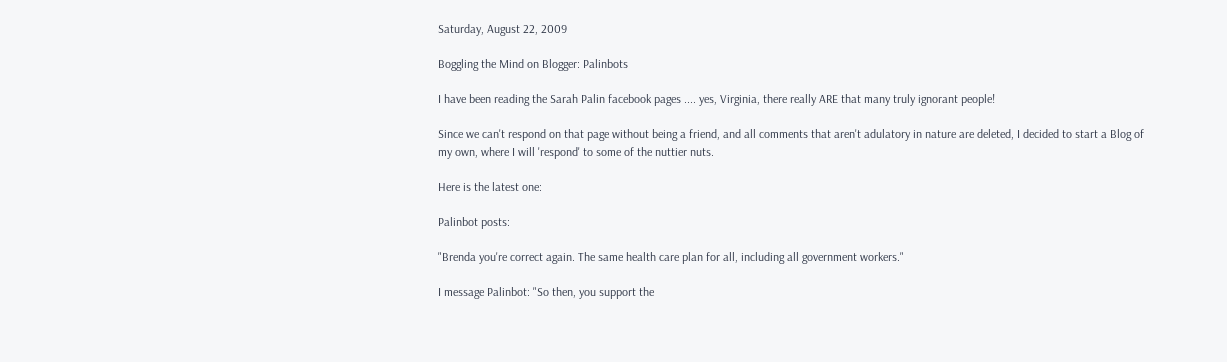Saturday, August 22, 2009

Boggling the Mind on Blogger: Palinbots

I have been reading the Sarah Palin facebook pages .... yes, Virginia, there really ARE that many truly ignorant people!

Since we can't respond on that page without being a friend, and all comments that aren't adulatory in nature are deleted, I decided to start a Blog of my own, where I will 'respond' to some of the nuttier nuts.

Here is the latest one:

Palinbot posts:

"Brenda you're correct again. The same health care plan for all, including all government workers."

I message Palinbot: "So then, you support the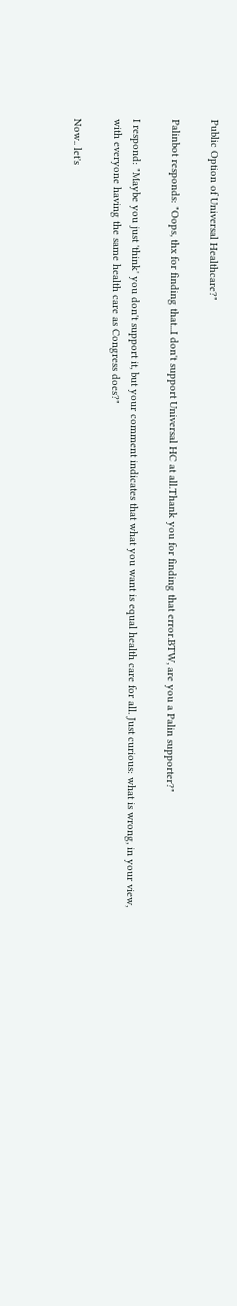Public Option of Universal Healthcare?"

Palinbot responds: "Oops, thx for finding that...I don't support Universal HC at all.Thank you for finding that error.BTW, are you a Palin supporter?"

I respond: "Maybe you just 'think' you don't support it, but your comment indicates that what you want is equal health care for all. Just curious: what is wrong, in your view, with everyone having the same health care as Congress does?"

Now.. let's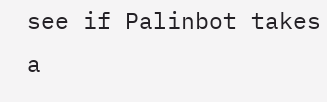see if Palinbot takes a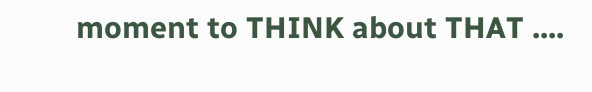moment to THINK about THAT ....